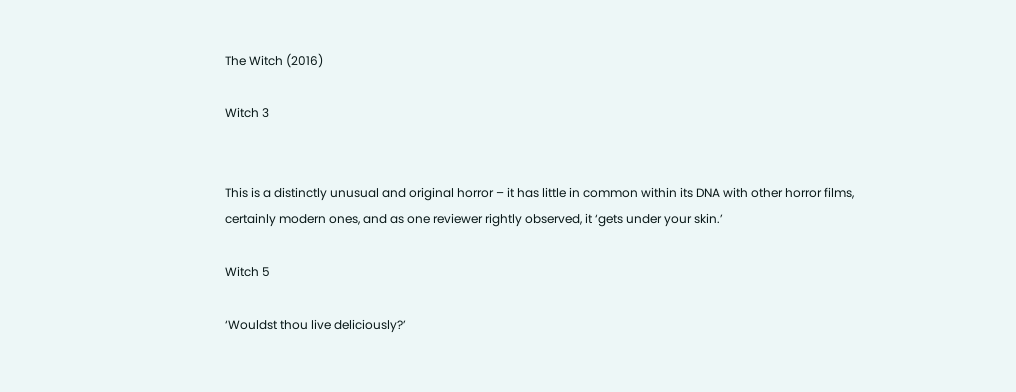The Witch (2016)

Witch 3


This is a distinctly unusual and original horror – it has little in common within its DNA with other horror films, certainly modern ones, and as one reviewer rightly observed, it ‘gets under your skin.’

Witch 5

‘Wouldst thou live deliciously?’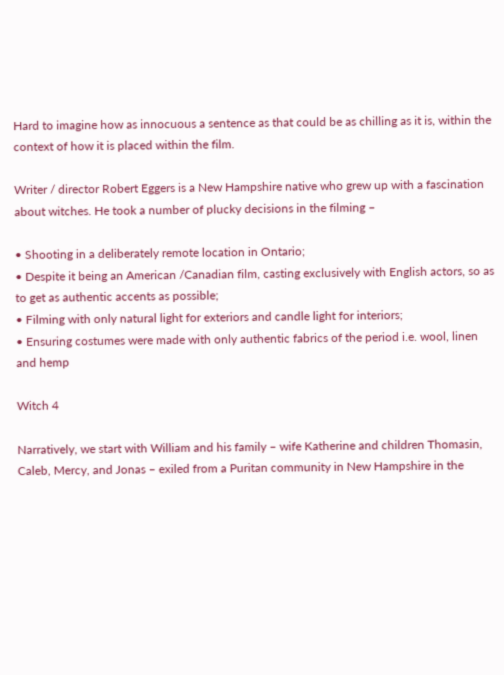Hard to imagine how as innocuous a sentence as that could be as chilling as it is, within the context of how it is placed within the film.

Writer / director Robert Eggers is a New Hampshire native who grew up with a fascination about witches. He took a number of plucky decisions in the filming –

• Shooting in a deliberately remote location in Ontario;
• Despite it being an American /Canadian film, casting exclusively with English actors, so as to get as authentic accents as possible;
• Filming with only natural light for exteriors and candle light for interiors;
• Ensuring costumes were made with only authentic fabrics of the period i.e. wool, linen and hemp

Witch 4

Narratively, we start with William and his family – wife Katherine and children Thomasin, Caleb, Mercy, and Jonas – exiled from a Puritan community in New Hampshire in the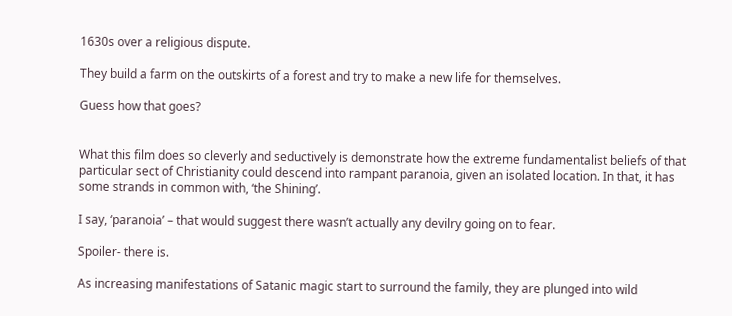1630s over a religious dispute.

They build a farm on the outskirts of a forest and try to make a new life for themselves.

Guess how that goes?


What this film does so cleverly and seductively is demonstrate how the extreme fundamentalist beliefs of that particular sect of Christianity could descend into rampant paranoia, given an isolated location. In that, it has some strands in common with, ‘the Shining’.

I say, ‘paranoia’ – that would suggest there wasn’t actually any devilry going on to fear.

Spoiler- there is.

As increasing manifestations of Satanic magic start to surround the family, they are plunged into wild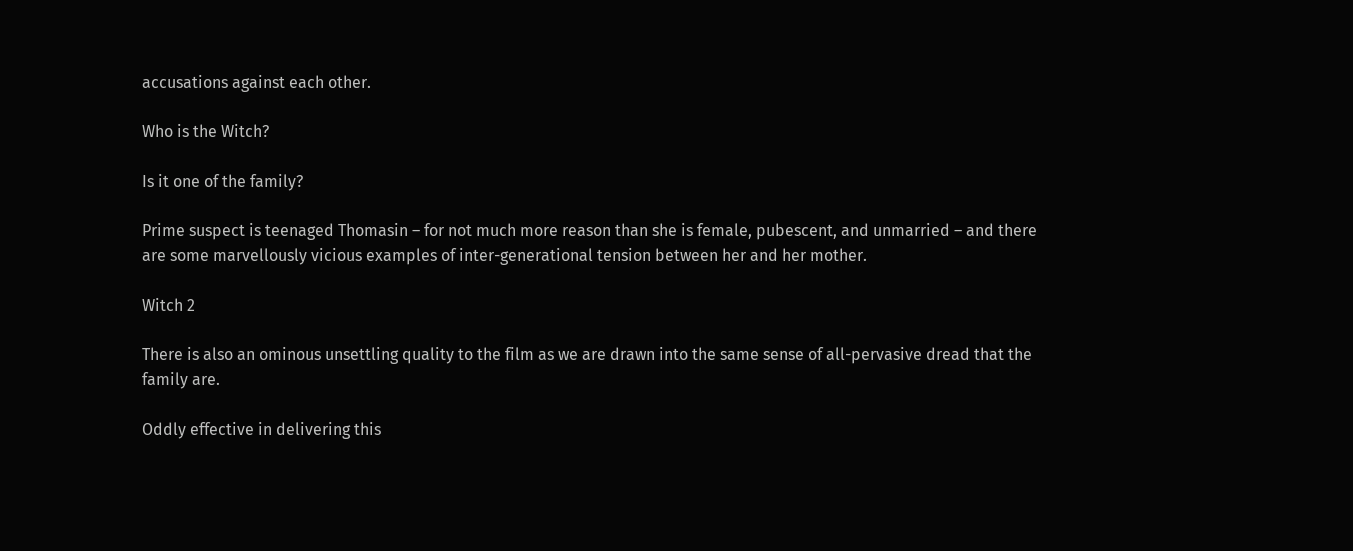accusations against each other.

Who is the Witch?

Is it one of the family?

Prime suspect is teenaged Thomasin – for not much more reason than she is female, pubescent, and unmarried – and there are some marvellously vicious examples of inter-generational tension between her and her mother.

Witch 2

There is also an ominous unsettling quality to the film as we are drawn into the same sense of all-pervasive dread that the family are.

Oddly effective in delivering this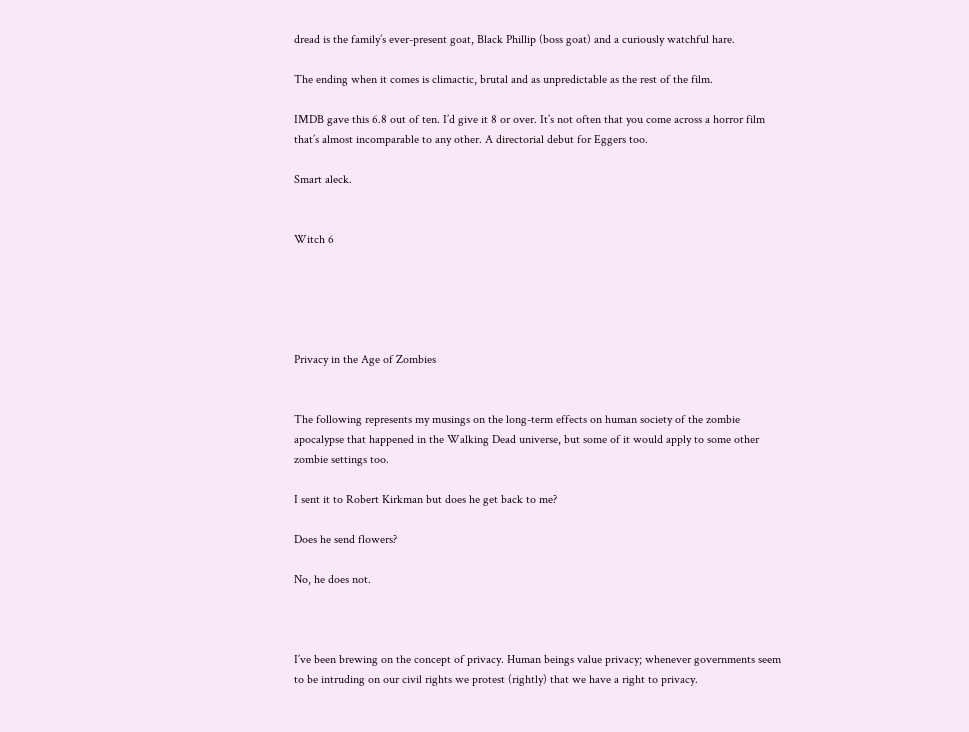dread is the family’s ever-present goat, Black Phillip (boss goat) and a curiously watchful hare.

The ending when it comes is climactic, brutal and as unpredictable as the rest of the film.

IMDB gave this 6.8 out of ten. I’d give it 8 or over. It’s not often that you come across a horror film that’s almost incomparable to any other. A directorial debut for Eggers too.

Smart aleck.


Witch 6





Privacy in the Age of Zombies


The following represents my musings on the long-term effects on human society of the zombie apocalypse that happened in the Walking Dead universe, but some of it would apply to some other zombie settings too.

I sent it to Robert Kirkman but does he get back to me?

Does he send flowers?

No, he does not.



I’ve been brewing on the concept of privacy. Human beings value privacy; whenever governments seem to be intruding on our civil rights we protest (rightly) that we have a right to privacy.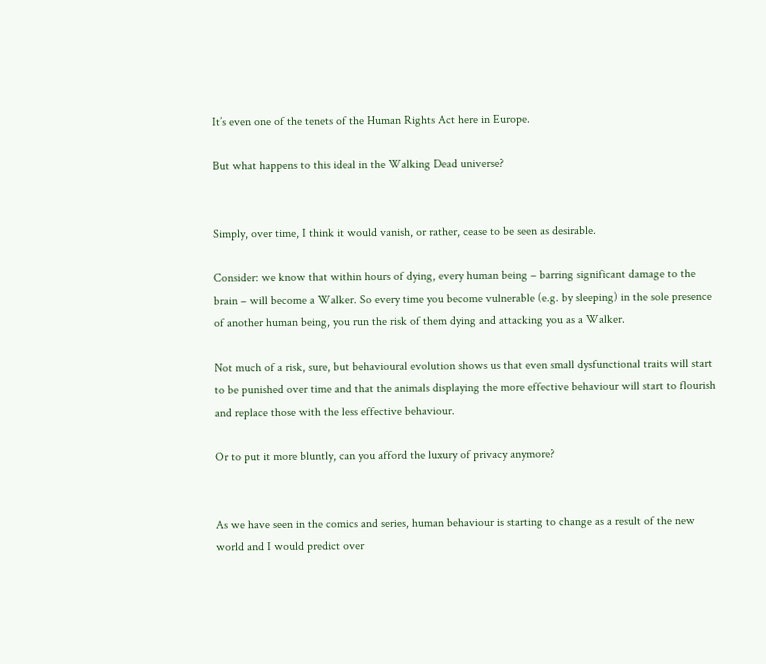It’s even one of the tenets of the Human Rights Act here in Europe.

But what happens to this ideal in the Walking Dead universe?


Simply, over time, I think it would vanish, or rather, cease to be seen as desirable.

Consider: we know that within hours of dying, every human being – barring significant damage to the brain – will become a Walker. So every time you become vulnerable (e.g. by sleeping) in the sole presence of another human being, you run the risk of them dying and attacking you as a Walker.

Not much of a risk, sure, but behavioural evolution shows us that even small dysfunctional traits will start to be punished over time and that the animals displaying the more effective behaviour will start to flourish and replace those with the less effective behaviour.

Or to put it more bluntly, can you afford the luxury of privacy anymore?


As we have seen in the comics and series, human behaviour is starting to change as a result of the new world and I would predict over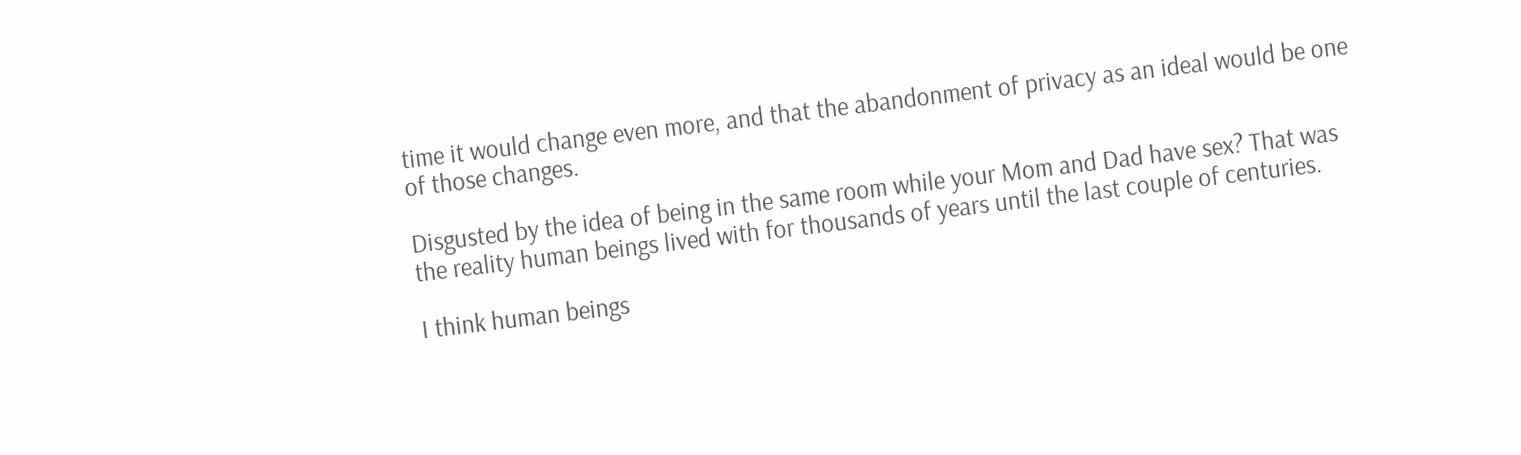time it would change even more, and that the abandonment of privacy as an ideal would be one of those changes.

Disgusted by the idea of being in the same room while your Mom and Dad have sex? That was the reality human beings lived with for thousands of years until the last couple of centuries.

I think human beings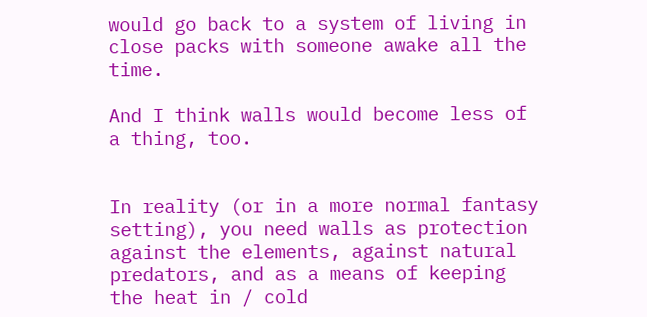would go back to a system of living in close packs with someone awake all the time.

And I think walls would become less of a thing, too.


In reality (or in a more normal fantasy setting), you need walls as protection against the elements, against natural predators, and as a means of keeping the heat in / cold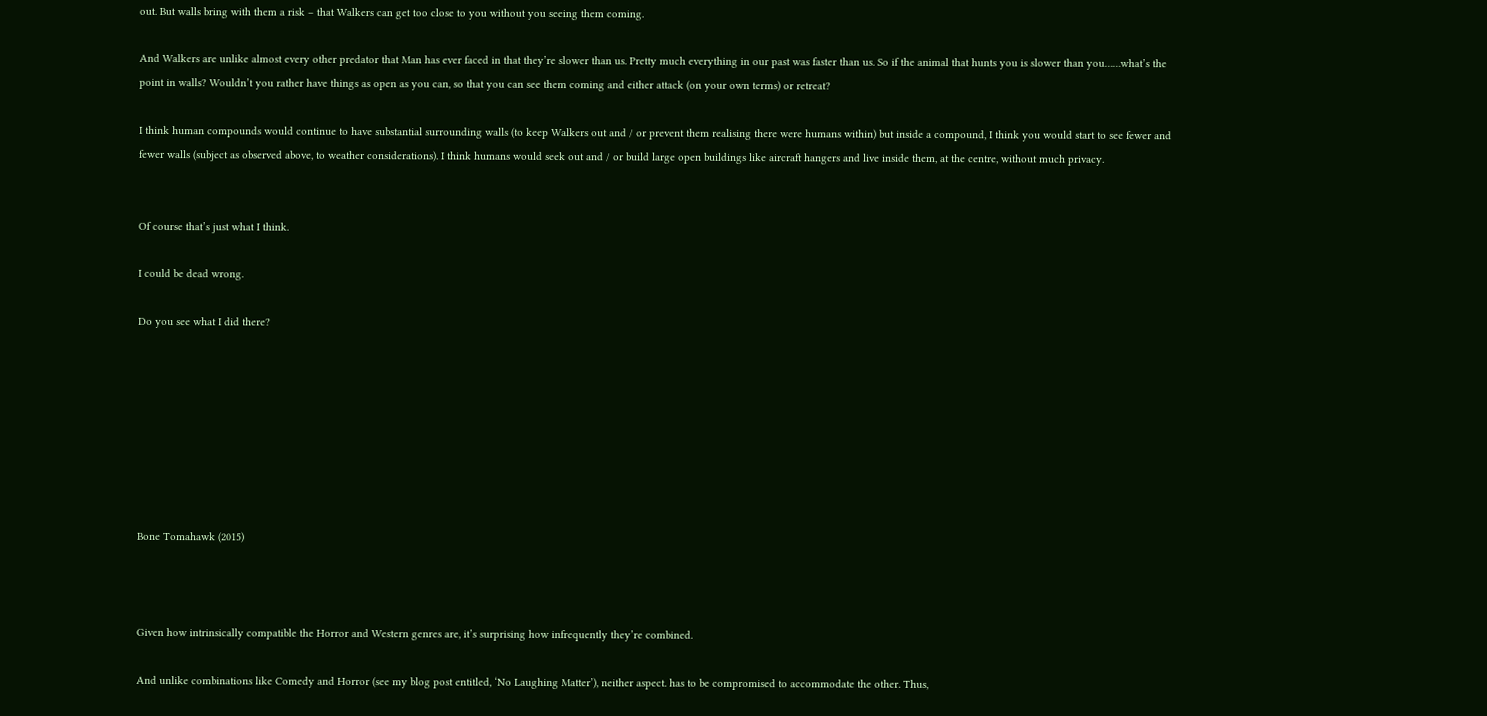out. But walls bring with them a risk – that Walkers can get too close to you without you seeing them coming.

And Walkers are unlike almost every other predator that Man has ever faced in that they’re slower than us. Pretty much everything in our past was faster than us. So if the animal that hunts you is slower than you……what’s the point in walls? Wouldn’t you rather have things as open as you can, so that you can see them coming and either attack (on your own terms) or retreat?

I think human compounds would continue to have substantial surrounding walls (to keep Walkers out and / or prevent them realising there were humans within) but inside a compound, I think you would start to see fewer and fewer walls (subject as observed above, to weather considerations). I think humans would seek out and / or build large open buildings like aircraft hangers and live inside them, at the centre, without much privacy.


Of course that’s just what I think.

I could be dead wrong.

Do you see what I did there?








Bone Tomahawk (2015)



Given how intrinsically compatible the Horror and Western genres are, it’s surprising how infrequently they’re combined.

And unlike combinations like Comedy and Horror (see my blog post entitled, ‘No Laughing Matter’), neither aspect. has to be compromised to accommodate the other. Thus,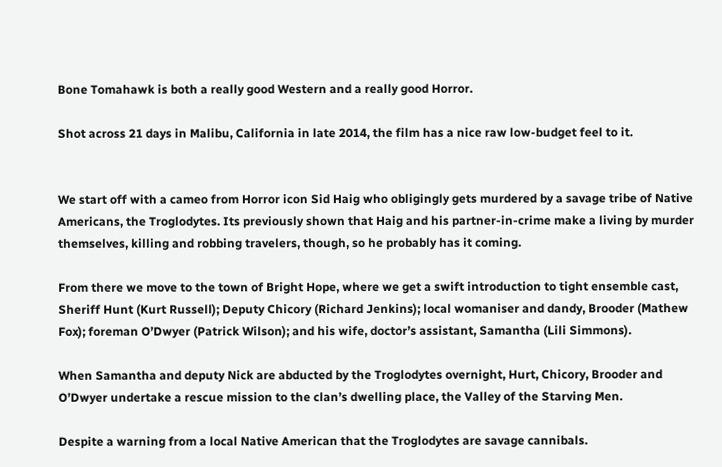Bone Tomahawk is both a really good Western and a really good Horror.

Shot across 21 days in Malibu, California in late 2014, the film has a nice raw low-budget feel to it.


We start off with a cameo from Horror icon Sid Haig who obligingly gets murdered by a savage tribe of Native Americans, the Troglodytes. Its previously shown that Haig and his partner-in-crime make a living by murder themselves, killing and robbing travelers, though, so he probably has it coming.

From there we move to the town of Bright Hope, where we get a swift introduction to tight ensemble cast, Sheriff Hunt (Kurt Russell); Deputy Chicory (Richard Jenkins); local womaniser and dandy, Brooder (Mathew Fox); foreman O’Dwyer (Patrick Wilson); and his wife, doctor’s assistant, Samantha (Lili Simmons).

When Samantha and deputy Nick are abducted by the Troglodytes overnight, Hurt, Chicory, Brooder and O’Dwyer undertake a rescue mission to the clan’s dwelling place, the Valley of the Starving Men.

Despite a warning from a local Native American that the Troglodytes are savage cannibals.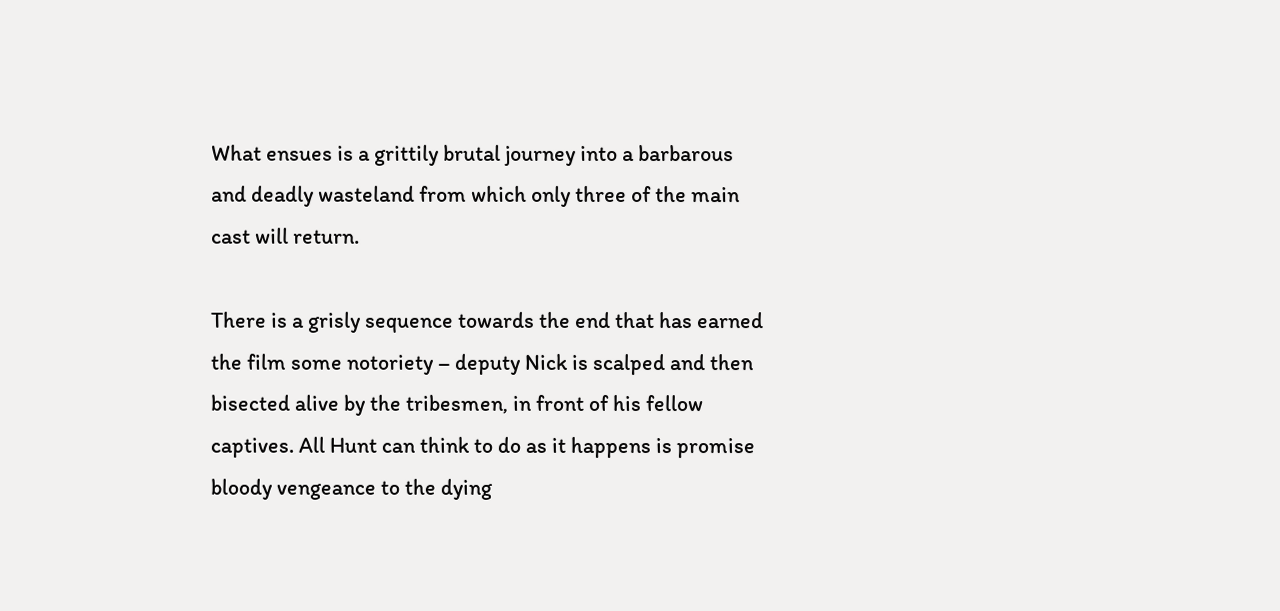What ensues is a grittily brutal journey into a barbarous and deadly wasteland from which only three of the main cast will return.

There is a grisly sequence towards the end that has earned the film some notoriety – deputy Nick is scalped and then bisected alive by the tribesmen, in front of his fellow captives. All Hunt can think to do as it happens is promise bloody vengeance to the dying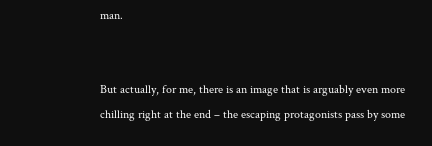man.


But actually, for me, there is an image that is arguably even more chilling right at the end – the escaping protagonists pass by some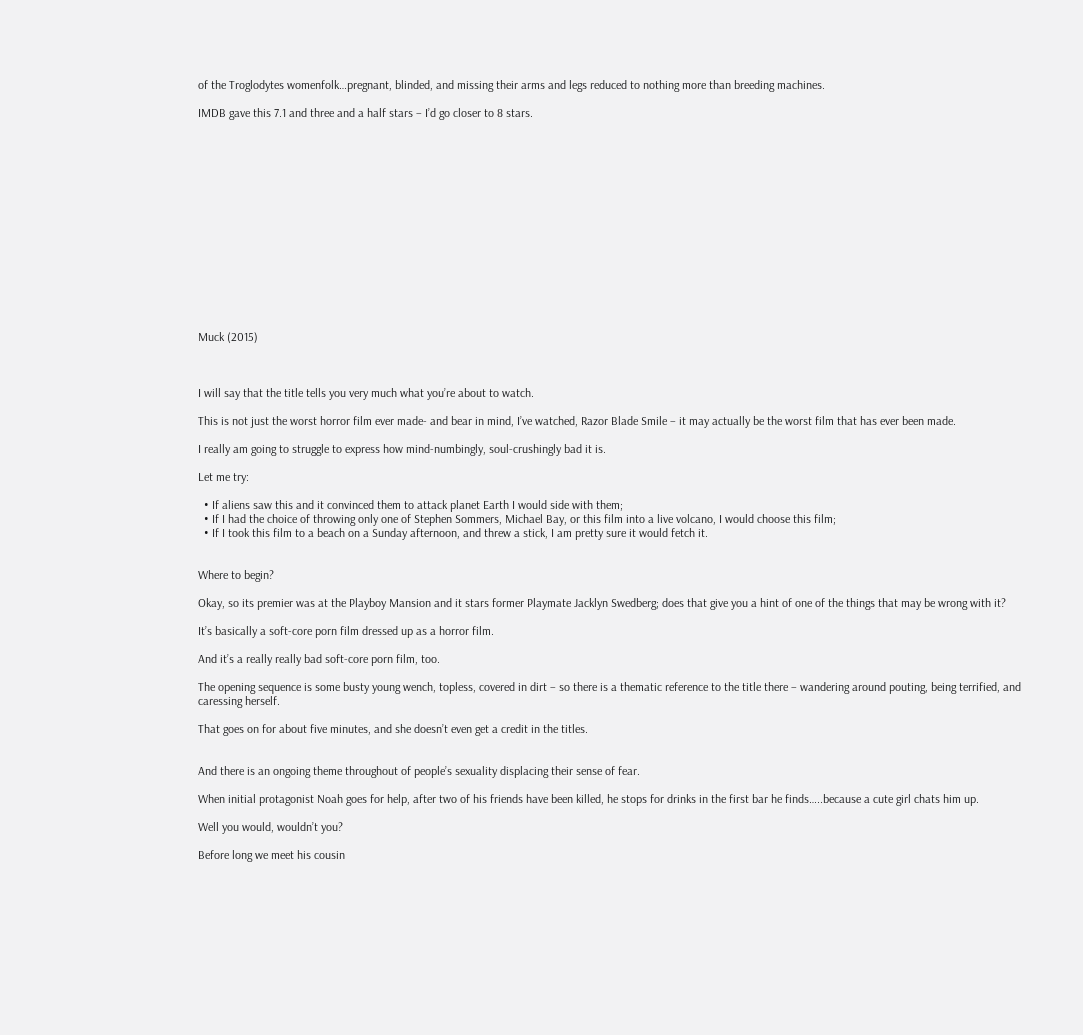of the Troglodytes womenfolk…pregnant, blinded, and missing their arms and legs reduced to nothing more than breeding machines.

IMDB gave this 7.1 and three and a half stars – I’d go closer to 8 stars.















Muck (2015)



I will say that the title tells you very much what you’re about to watch.

This is not just the worst horror film ever made- and bear in mind, I’ve watched, Razor Blade Smile – it may actually be the worst film that has ever been made.

I really am going to struggle to express how mind-numbingly, soul-crushingly bad it is.

Let me try:

  • If aliens saw this and it convinced them to attack planet Earth I would side with them;
  • If I had the choice of throwing only one of Stephen Sommers, Michael Bay, or this film into a live volcano, I would choose this film;
  • If I took this film to a beach on a Sunday afternoon, and threw a stick, I am pretty sure it would fetch it.


Where to begin?

Okay, so its premier was at the Playboy Mansion and it stars former Playmate Jacklyn Swedberg; does that give you a hint of one of the things that may be wrong with it?

It’s basically a soft-core porn film dressed up as a horror film.

And it’s a really really bad soft-core porn film, too.

The opening sequence is some busty young wench, topless, covered in dirt – so there is a thematic reference to the title there – wandering around pouting, being terrified, and caressing herself.

That goes on for about five minutes, and she doesn’t even get a credit in the titles.


And there is an ongoing theme throughout of people’s sexuality displacing their sense of fear.

When initial protagonist Noah goes for help, after two of his friends have been killed, he stops for drinks in the first bar he finds…..because a cute girl chats him up.

Well you would, wouldn’t you?

Before long we meet his cousin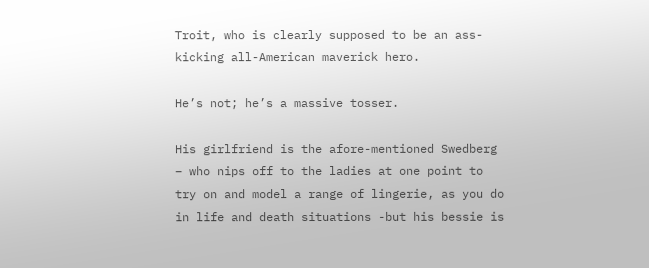Troit, who is clearly supposed to be an ass-kicking all-American maverick hero.

He’s not; he’s a massive tosser.

His girlfriend is the afore-mentioned Swedberg – who nips off to the ladies at one point to try on and model a range of lingerie, as you do in life and death situations -but his bessie is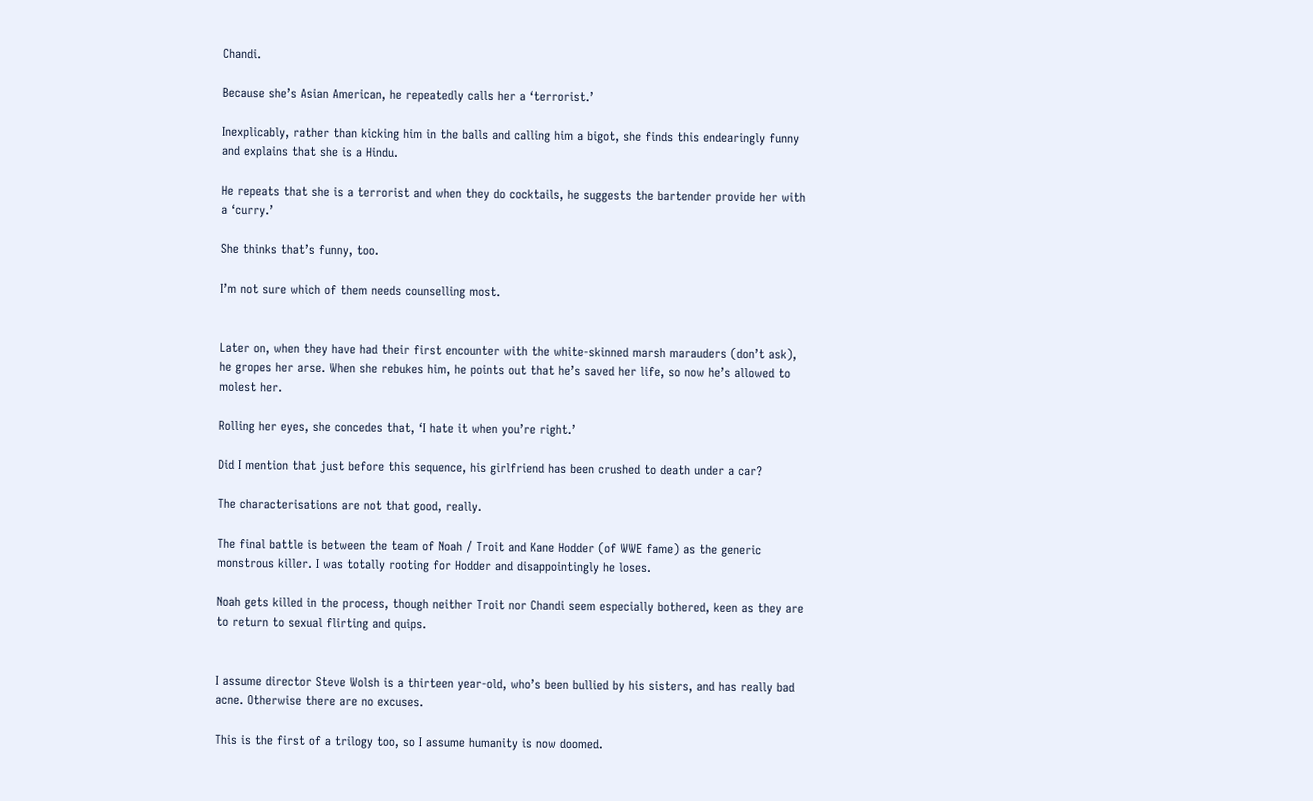Chandi.

Because she’s Asian American, he repeatedly calls her a ‘terrorist.’

Inexplicably, rather than kicking him in the balls and calling him a bigot, she finds this endearingly funny and explains that she is a Hindu.

He repeats that she is a terrorist and when they do cocktails, he suggests the bartender provide her with a ‘curry.’

She thinks that’s funny, too.

I’m not sure which of them needs counselling most.


Later on, when they have had their first encounter with the white-skinned marsh marauders (don’t ask), he gropes her arse. When she rebukes him, he points out that he’s saved her life, so now he’s allowed to molest her.

Rolling her eyes, she concedes that, ‘I hate it when you’re right.’

Did I mention that just before this sequence, his girlfriend has been crushed to death under a car?

The characterisations are not that good, really.

The final battle is between the team of Noah / Troit and Kane Hodder (of WWE fame) as the generic monstrous killer. I was totally rooting for Hodder and disappointingly he loses.

Noah gets killed in the process, though neither Troit nor Chandi seem especially bothered, keen as they are to return to sexual flirting and quips.


I assume director Steve Wolsh is a thirteen year-old, who’s been bullied by his sisters, and has really bad acne. Otherwise there are no excuses.

This is the first of a trilogy too, so I assume humanity is now doomed.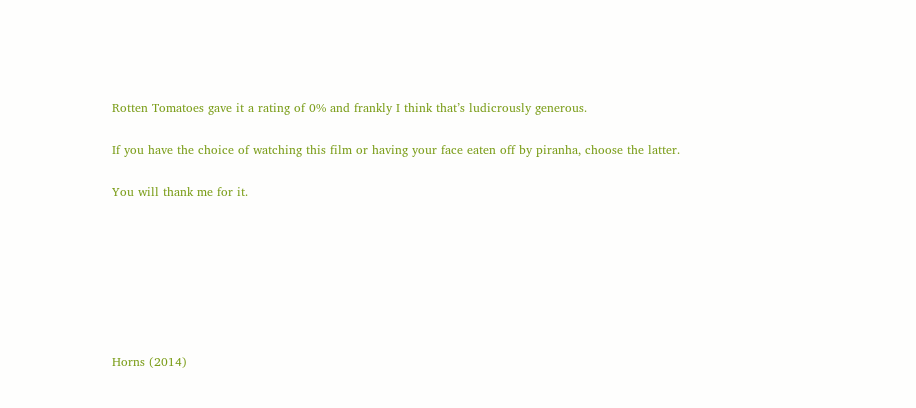Rotten Tomatoes gave it a rating of 0% and frankly I think that’s ludicrously generous.

If you have the choice of watching this film or having your face eaten off by piranha, choose the latter.

You will thank me for it.







Horns (2014)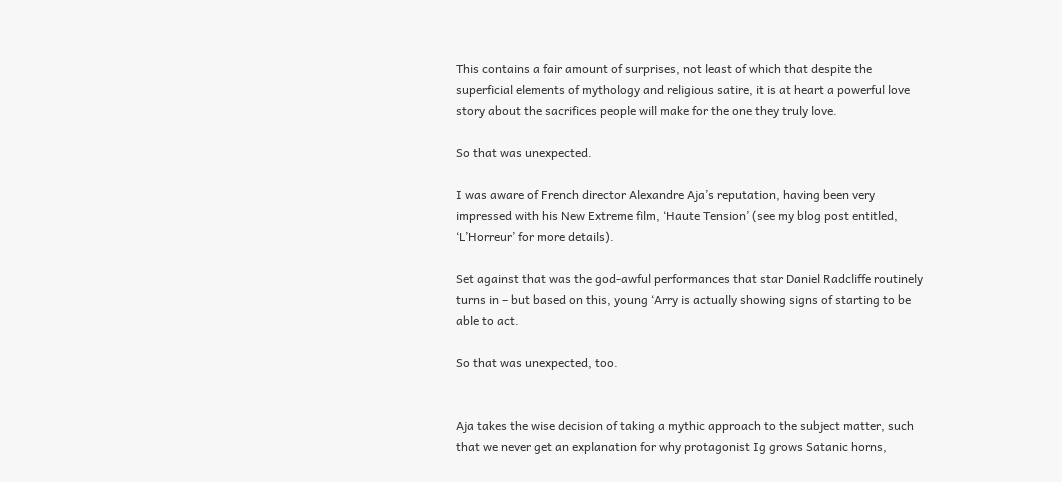This contains a fair amount of surprises, not least of which that despite the superficial elements of mythology and religious satire, it is at heart a powerful love story about the sacrifices people will make for the one they truly love.

So that was unexpected.

I was aware of French director Alexandre Aja’s reputation, having been very impressed with his New Extreme film, ‘Haute Tension’ (see my blog post entitled, ‘L’Horreur’ for more details).

Set against that was the god-awful performances that star Daniel Radcliffe routinely turns in – but based on this, young ‘Arry is actually showing signs of starting to be able to act.

So that was unexpected, too.


Aja takes the wise decision of taking a mythic approach to the subject matter, such that we never get an explanation for why protagonist Ig grows Satanic horns,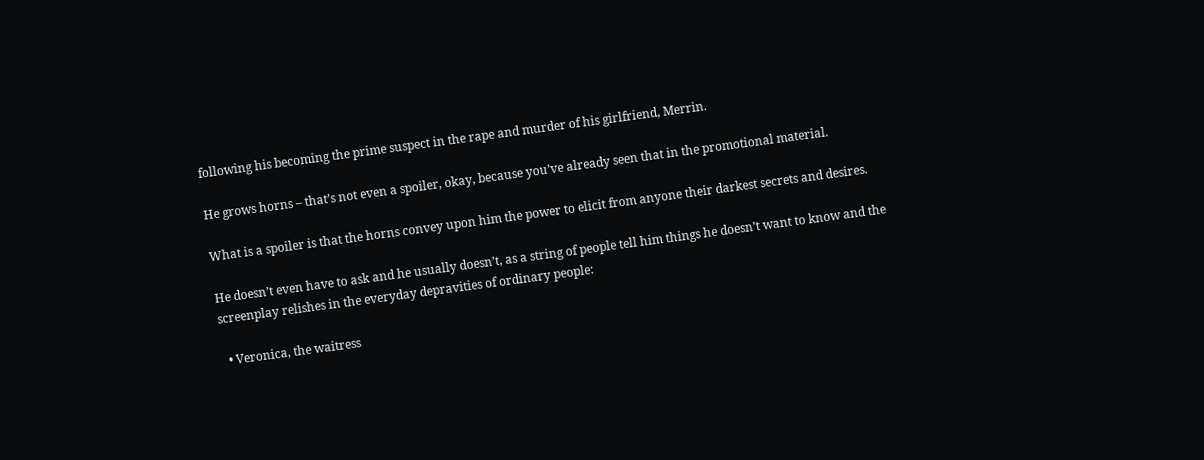following his becoming the prime suspect in the rape and murder of his girlfriend, Merrin.

He grows horns – that’s not even a spoiler, okay, because you’ve already seen that in the promotional material.

What is a spoiler is that the horns convey upon him the power to elicit from anyone their darkest secrets and desires.

He doesn’t even have to ask and he usually doesn’t, as a string of people tell him things he doesn’t want to know and the screenplay relishes in the everyday depravities of ordinary people:

  • Veronica, the waitress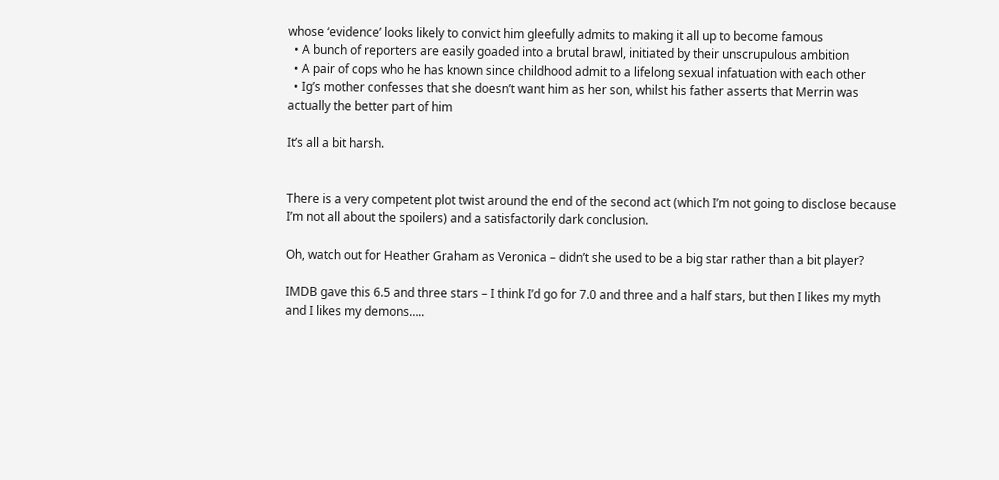whose ‘evidence’ looks likely to convict him gleefully admits to making it all up to become famous
  • A bunch of reporters are easily goaded into a brutal brawl, initiated by their unscrupulous ambition
  • A pair of cops who he has known since childhood admit to a lifelong sexual infatuation with each other
  • Ig’s mother confesses that she doesn’t want him as her son, whilst his father asserts that Merrin was actually the better part of him

It’s all a bit harsh.


There is a very competent plot twist around the end of the second act (which I’m not going to disclose because I’m not all about the spoilers) and a satisfactorily dark conclusion.

Oh, watch out for Heather Graham as Veronica – didn’t she used to be a big star rather than a bit player?

IMDB gave this 6.5 and three stars – I think I’d go for 7.0 and three and a half stars, but then I likes my myth and I likes my demons…..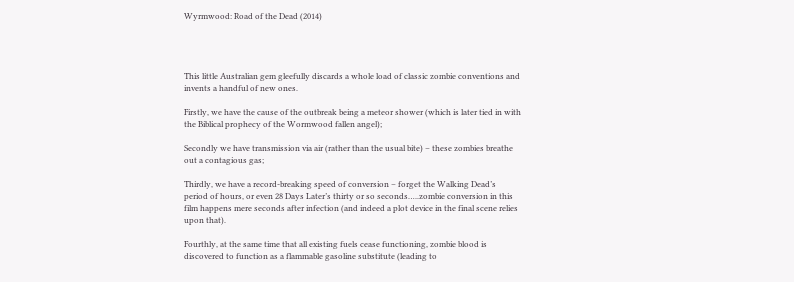Wyrmwood: Road of the Dead (2014)




This little Australian gem gleefully discards a whole load of classic zombie conventions and invents a handful of new ones.

Firstly, we have the cause of the outbreak being a meteor shower (which is later tied in with the Biblical prophecy of the Wormwood fallen angel);

Secondly we have transmission via air (rather than the usual bite) – these zombies breathe out a contagious gas;

Thirdly, we have a record-breaking speed of conversion – forget the Walking Dead’s period of hours, or even 28 Days Later’s thirty or so seconds…..zombie conversion in this film happens mere seconds after infection (and indeed a plot device in the final scene relies upon that).

Fourthly, at the same time that all existing fuels cease functioning, zombie blood is discovered to function as a flammable gasoline substitute (leading to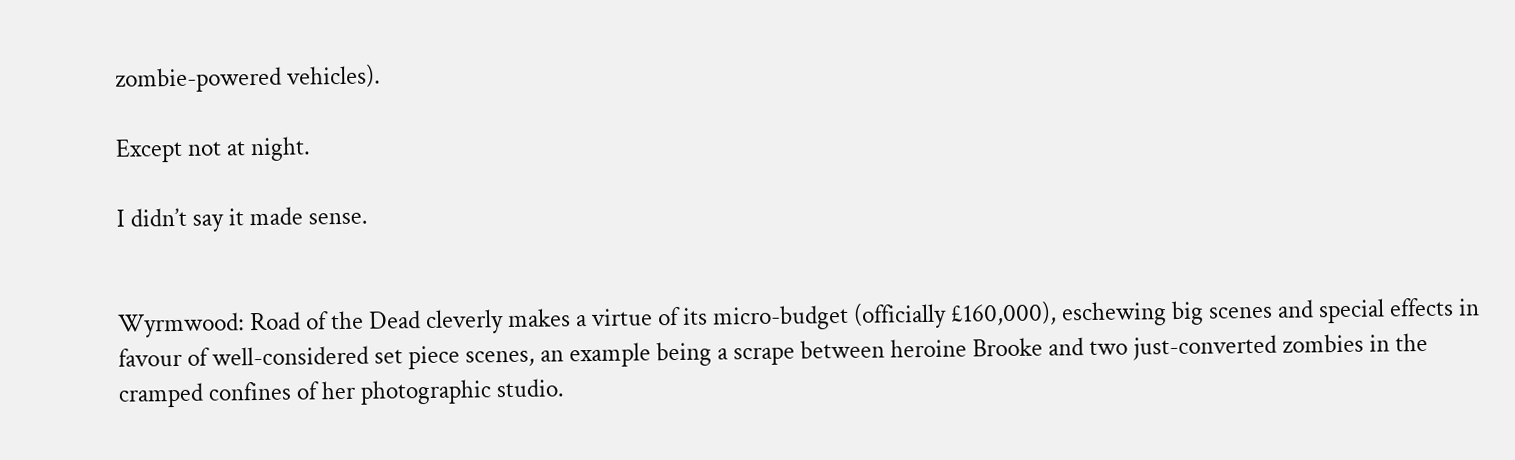zombie-powered vehicles).

Except not at night.

I didn’t say it made sense.


Wyrmwood: Road of the Dead cleverly makes a virtue of its micro-budget (officially £160,000), eschewing big scenes and special effects in favour of well-considered set piece scenes, an example being a scrape between heroine Brooke and two just-converted zombies in the cramped confines of her photographic studio.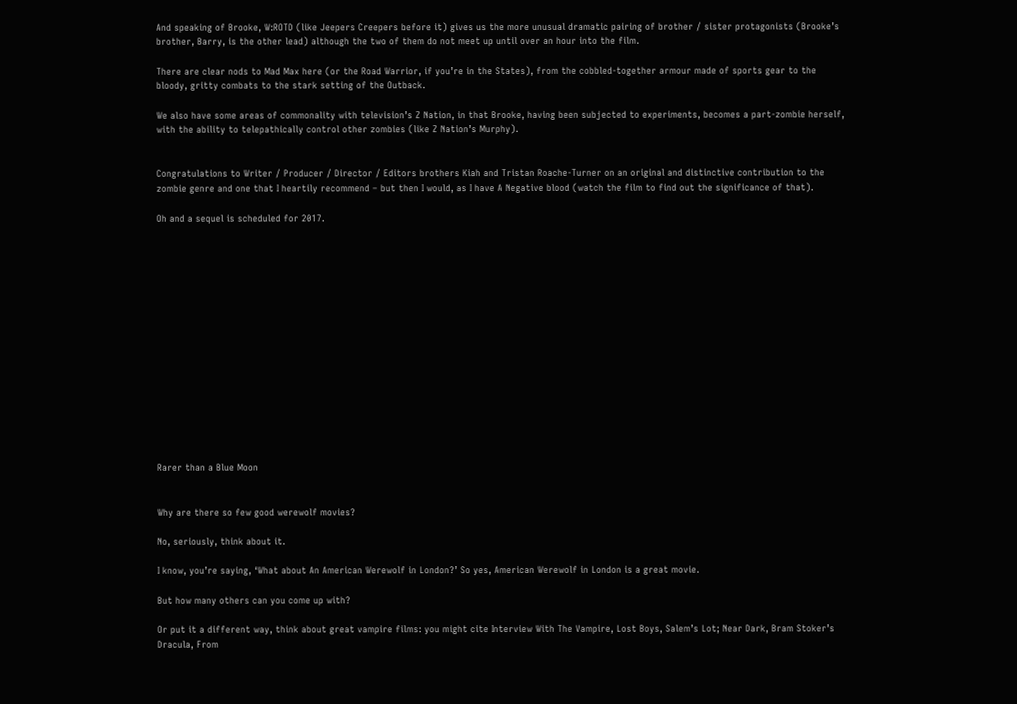And speaking of Brooke, W:ROTD (like Jeepers Creepers before it) gives us the more unusual dramatic pairing of brother / sister protagonists (Brooke’s brother, Barry, is the other lead) although the two of them do not meet up until over an hour into the film.

There are clear nods to Mad Max here (or the Road Warrior, if you’re in the States), from the cobbled-together armour made of sports gear to the bloody, gritty combats to the stark setting of the Outback.

We also have some areas of commonality with television’s Z Nation, in that Brooke, having been subjected to experiments, becomes a part-zombie herself, with the ability to telepathically control other zombies (like Z Nation’s Murphy).


Congratulations to Writer / Producer / Director / Editors brothers Kiah and Tristan Roache-Turner on an original and distinctive contribution to the zombie genre and one that I heartily recommend – but then I would, as I have A Negative blood (watch the film to find out the significance of that).

Oh and a sequel is scheduled for 2017.
















Rarer than a Blue Moon


Why are there so few good werewolf movies?

No, seriously, think about it.

I know, you’re saying, ‘What about An American Werewolf in London?’ So yes, American Werewolf in London is a great movie.

But how many others can you come up with?

Or put it a different way, think about great vampire films: you might cite Interview With The Vampire, Lost Boys, Salem’s Lot; Near Dark, Bram Stoker’s Dracula, From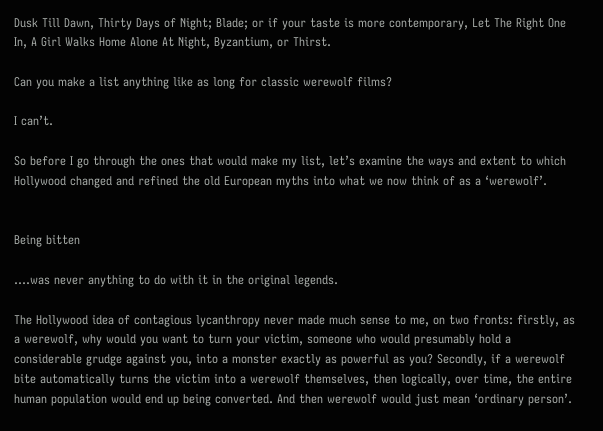Dusk Till Dawn, Thirty Days of Night; Blade; or if your taste is more contemporary, Let The Right One In, A Girl Walks Home Alone At Night, Byzantium, or Thirst.

Can you make a list anything like as long for classic werewolf films?

I can’t.

So before I go through the ones that would make my list, let’s examine the ways and extent to which Hollywood changed and refined the old European myths into what we now think of as a ‘werewolf’.


Being bitten

….was never anything to do with it in the original legends.

The Hollywood idea of contagious lycanthropy never made much sense to me, on two fronts: firstly, as a werewolf, why would you want to turn your victim, someone who would presumably hold a considerable grudge against you, into a monster exactly as powerful as you? Secondly, if a werewolf bite automatically turns the victim into a werewolf themselves, then logically, over time, the entire human population would end up being converted. And then werewolf would just mean ‘ordinary person’.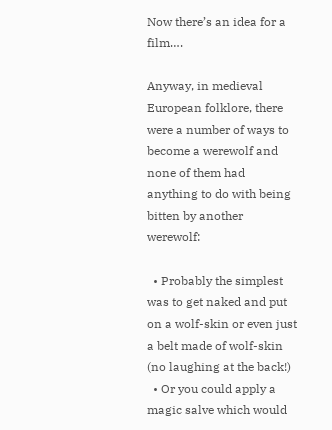Now there’s an idea for a film….

Anyway, in medieval European folklore, there were a number of ways to become a werewolf and none of them had anything to do with being bitten by another werewolf:

  • Probably the simplest was to get naked and put on a wolf-skin or even just a belt made of wolf-skin (no laughing at the back!)
  • Or you could apply a magic salve which would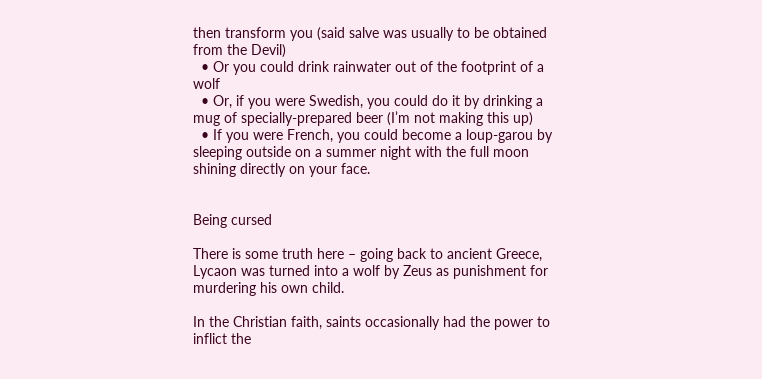then transform you (said salve was usually to be obtained from the Devil)
  • Or you could drink rainwater out of the footprint of a wolf
  • Or, if you were Swedish, you could do it by drinking a mug of specially-prepared beer (I’m not making this up)
  • If you were French, you could become a loup-garou by sleeping outside on a summer night with the full moon shining directly on your face.


Being cursed

There is some truth here – going back to ancient Greece, Lycaon was turned into a wolf by Zeus as punishment for murdering his own child.

In the Christian faith, saints occasionally had the power to inflict the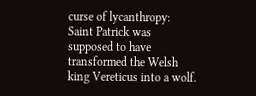curse of lycanthropy: Saint Patrick was supposed to have transformed the Welsh king Vereticus into a wolf.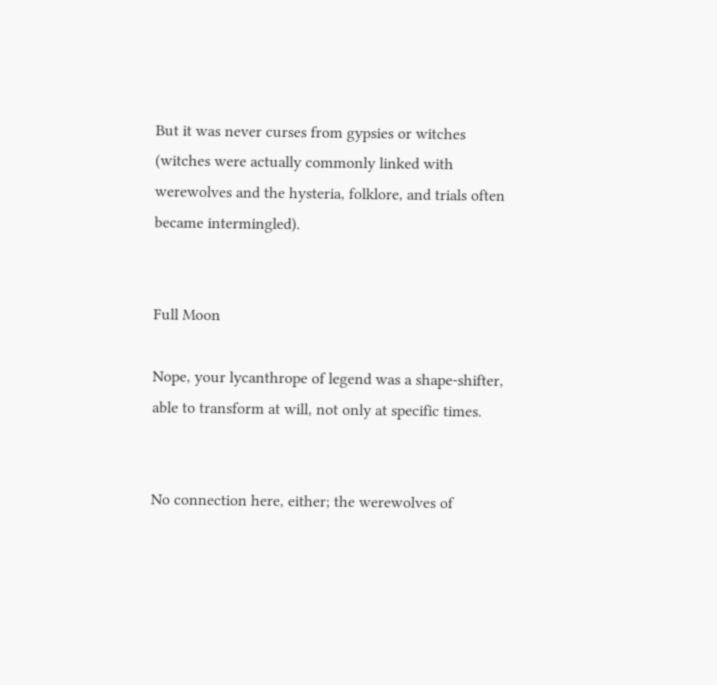But it was never curses from gypsies or witches (witches were actually commonly linked with werewolves and the hysteria, folklore, and trials often became intermingled).


Full Moon

Nope, your lycanthrope of legend was a shape-shifter, able to transform at will, not only at specific times.


No connection here, either; the werewolves of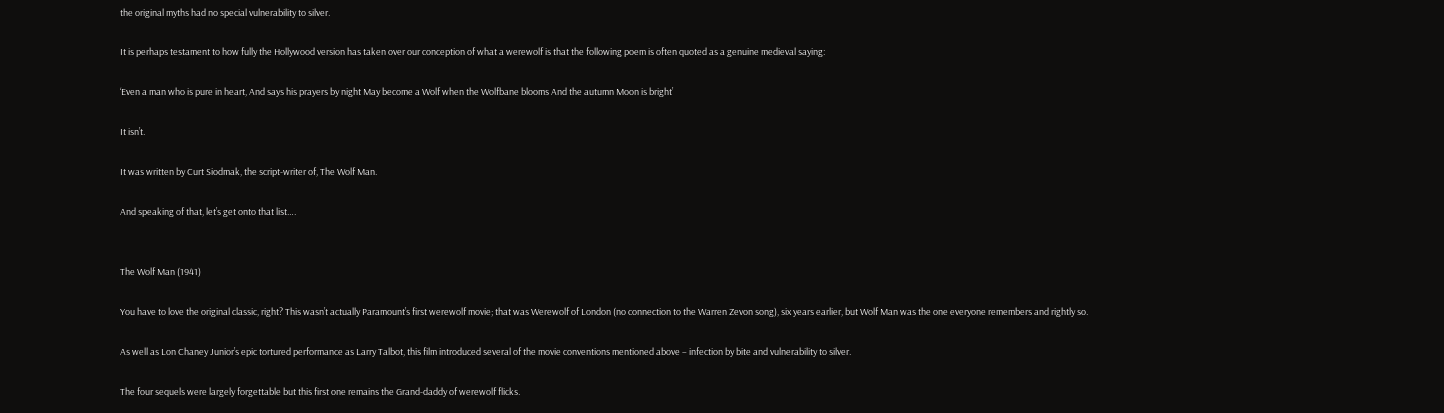the original myths had no special vulnerability to silver.

It is perhaps testament to how fully the Hollywood version has taken over our conception of what a werewolf is that the following poem is often quoted as a genuine medieval saying:

‘Even a man who is pure in heart, And says his prayers by night May become a Wolf when the Wolfbane blooms And the autumn Moon is bright’

It isn’t.

It was written by Curt Siodmak, the script-writer of, The Wolf Man.

And speaking of that, let’s get onto that list….


The Wolf Man (1941)

You have to love the original classic, right? This wasn’t actually Paramount’s first werewolf movie; that was Werewolf of London (no connection to the Warren Zevon song), six years earlier, but Wolf Man was the one everyone remembers and rightly so.

As well as Lon Chaney Junior’s epic tortured performance as Larry Talbot, this film introduced several of the movie conventions mentioned above – infection by bite and vulnerability to silver.

The four sequels were largely forgettable but this first one remains the Grand-daddy of werewolf flicks.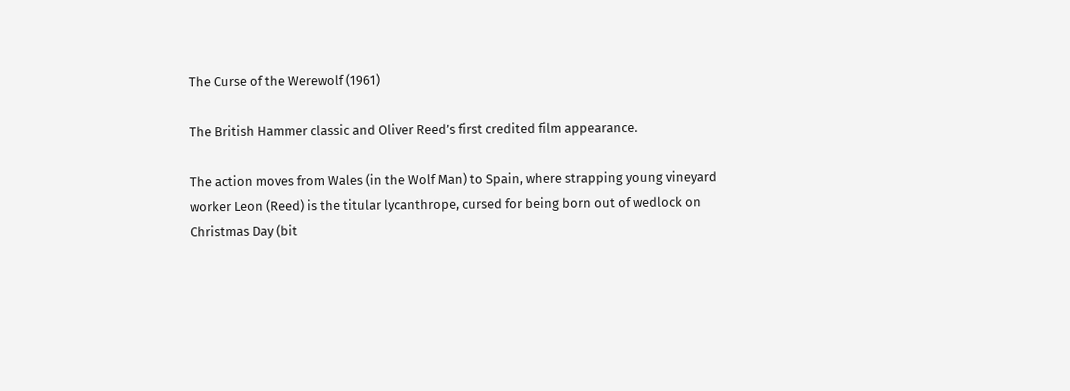The Curse of the Werewolf (1961)

The British Hammer classic and Oliver Reed’s first credited film appearance.

The action moves from Wales (in the Wolf Man) to Spain, where strapping young vineyard worker Leon (Reed) is the titular lycanthrope, cursed for being born out of wedlock on Christmas Day (bit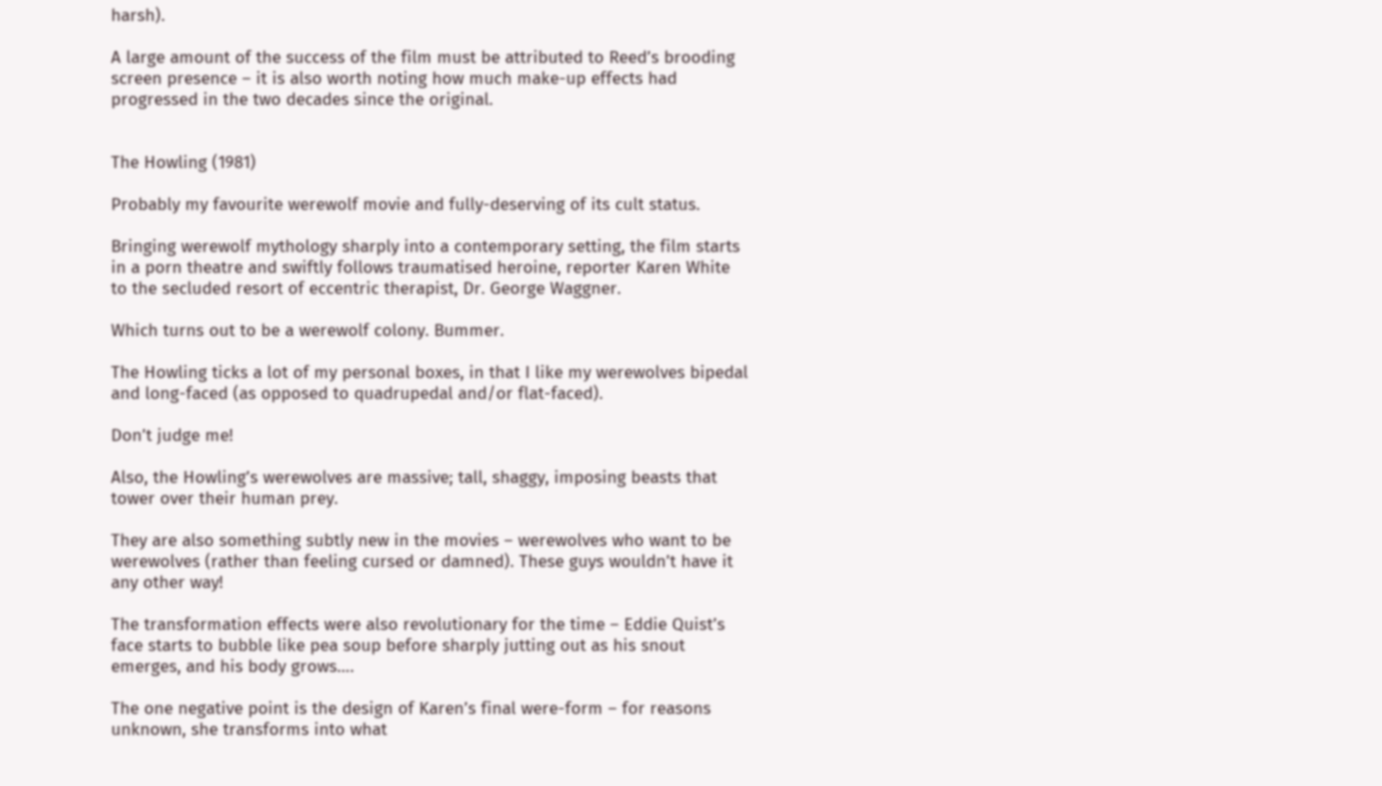harsh).

A large amount of the success of the film must be attributed to Reed’s brooding screen presence – it is also worth noting how much make-up effects had progressed in the two decades since the original.


The Howling (1981)

Probably my favourite werewolf movie and fully-deserving of its cult status.

Bringing werewolf mythology sharply into a contemporary setting, the film starts in a porn theatre and swiftly follows traumatised heroine, reporter Karen White to the secluded resort of eccentric therapist, Dr. George Waggner.

Which turns out to be a werewolf colony. Bummer.

The Howling ticks a lot of my personal boxes, in that I like my werewolves bipedal and long-faced (as opposed to quadrupedal and/or flat-faced).

Don’t judge me!

Also, the Howling’s werewolves are massive; tall, shaggy, imposing beasts that tower over their human prey.

They are also something subtly new in the movies – werewolves who want to be werewolves (rather than feeling cursed or damned). These guys wouldn’t have it any other way!

The transformation effects were also revolutionary for the time – Eddie Quist’s face starts to bubble like pea soup before sharply jutting out as his snout emerges, and his body grows….

The one negative point is the design of Karen’s final were-form – for reasons unknown, she transforms into what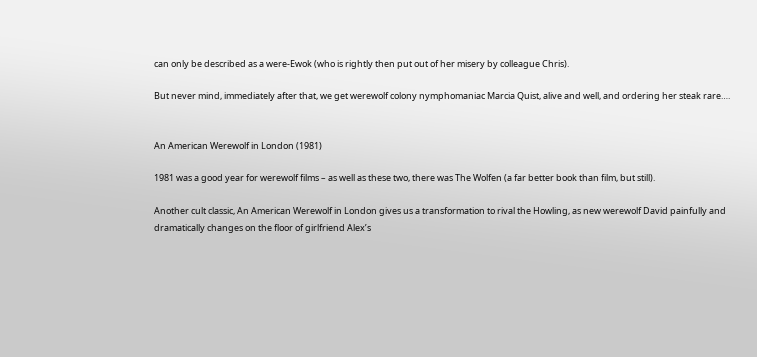can only be described as a were-Ewok (who is rightly then put out of her misery by colleague Chris).

But never mind, immediately after that, we get werewolf colony nymphomaniac Marcia Quist, alive and well, and ordering her steak rare….


An American Werewolf in London (1981)

1981 was a good year for werewolf films – as well as these two, there was The Wolfen (a far better book than film, but still).

Another cult classic, An American Werewolf in London gives us a transformation to rival the Howling, as new werewolf David painfully and dramatically changes on the floor of girlfriend Alex’s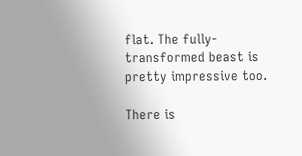flat. The fully-transformed beast is pretty impressive too.

There is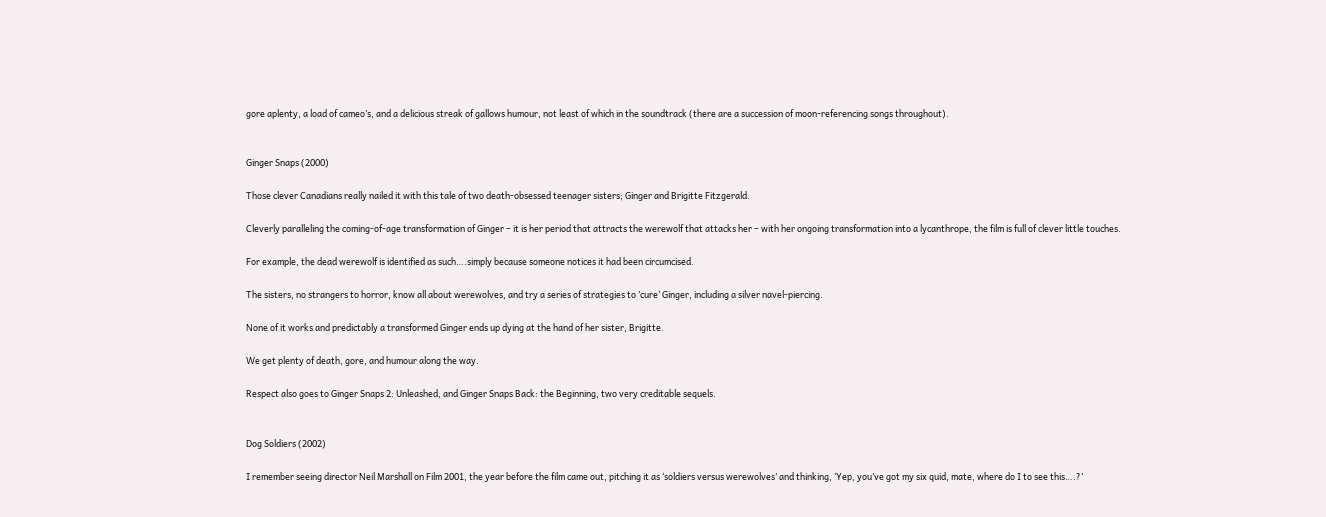gore aplenty, a load of cameo’s, and a delicious streak of gallows humour, not least of which in the soundtrack (there are a succession of moon-referencing songs throughout).


Ginger Snaps (2000)

Those clever Canadians really nailed it with this tale of two death-obsessed teenager sisters; Ginger and Brigitte Fitzgerald.

Cleverly paralleling the coming-of-age transformation of Ginger – it is her period that attracts the werewolf that attacks her – with her ongoing transformation into a lycanthrope, the film is full of clever little touches.

For example, the dead werewolf is identified as such….simply because someone notices it had been circumcised.

The sisters, no strangers to horror, know all about werewolves, and try a series of strategies to ’cure’ Ginger, including a silver navel-piercing.

None of it works and predictably a transformed Ginger ends up dying at the hand of her sister, Brigitte.

We get plenty of death, gore, and humour along the way.

Respect also goes to Ginger Snaps 2: Unleashed, and Ginger Snaps Back: the Beginning, two very creditable sequels.


Dog Soldiers (2002)

I remember seeing director Neil Marshall on Film 2001, the year before the film came out, pitching it as ‘soldiers versus werewolves’ and thinking, ‘Yep, you’ve got my six quid, mate, where do I to see this….?’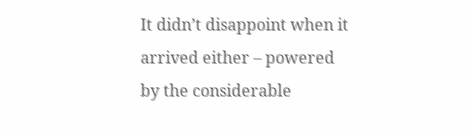It didn’t disappoint when it arrived either – powered by the considerable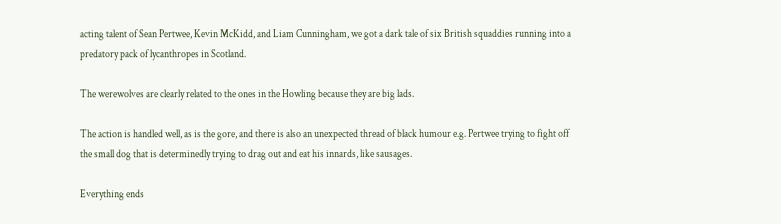acting talent of Sean Pertwee, Kevin McKidd, and Liam Cunningham, we got a dark tale of six British squaddies running into a predatory pack of lycanthropes in Scotland.

The werewolves are clearly related to the ones in the Howling because they are big lads.

The action is handled well, as is the gore, and there is also an unexpected thread of black humour e.g. Pertwee trying to fight off the small dog that is determinedly trying to drag out and eat his innards, like sausages.

Everything ends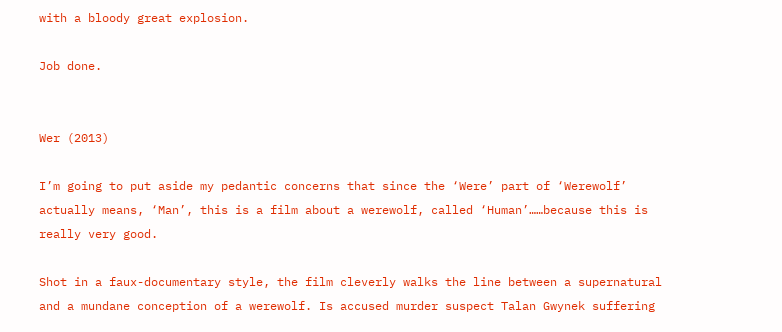with a bloody great explosion.

Job done.


Wer (2013)

I’m going to put aside my pedantic concerns that since the ‘Were’ part of ‘Werewolf’ actually means, ‘Man’, this is a film about a werewolf, called ‘Human’……because this is really very good.

Shot in a faux-documentary style, the film cleverly walks the line between a supernatural and a mundane conception of a werewolf. Is accused murder suspect Talan Gwynek suffering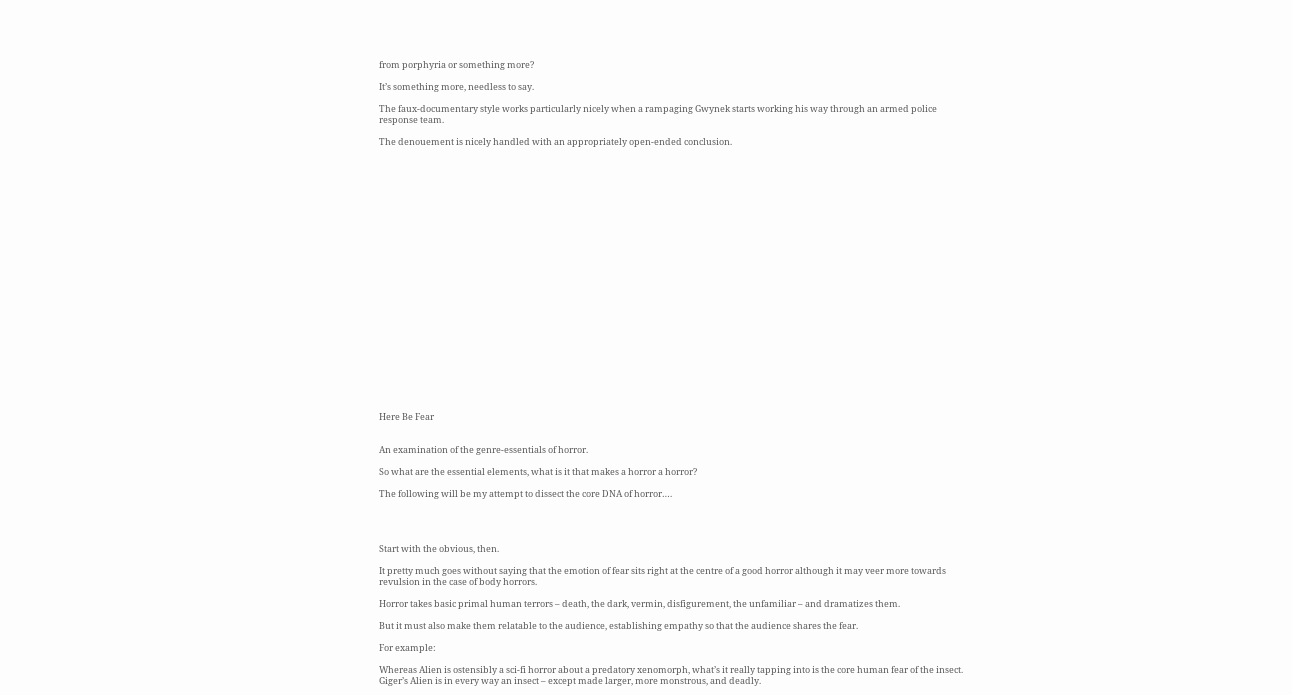from porphyria or something more?

It’s something more, needless to say.

The faux-documentary style works particularly nicely when a rampaging Gwynek starts working his way through an armed police response team.

The denouement is nicely handled with an appropriately open-ended conclusion.
























Here Be Fear


An examination of the genre-essentials of horror.

So what are the essential elements, what is it that makes a horror a horror?

The following will be my attempt to dissect the core DNA of horror….




Start with the obvious, then.

It pretty much goes without saying that the emotion of fear sits right at the centre of a good horror although it may veer more towards revulsion in the case of body horrors.

Horror takes basic primal human terrors – death, the dark, vermin, disfigurement, the unfamiliar – and dramatizes them.

But it must also make them relatable to the audience, establishing empathy so that the audience shares the fear.

For example:

Whereas Alien is ostensibly a sci-fi horror about a predatory xenomorph, what’s it really tapping into is the core human fear of the insect. Giger’s Alien is in every way an insect – except made larger, more monstrous, and deadly.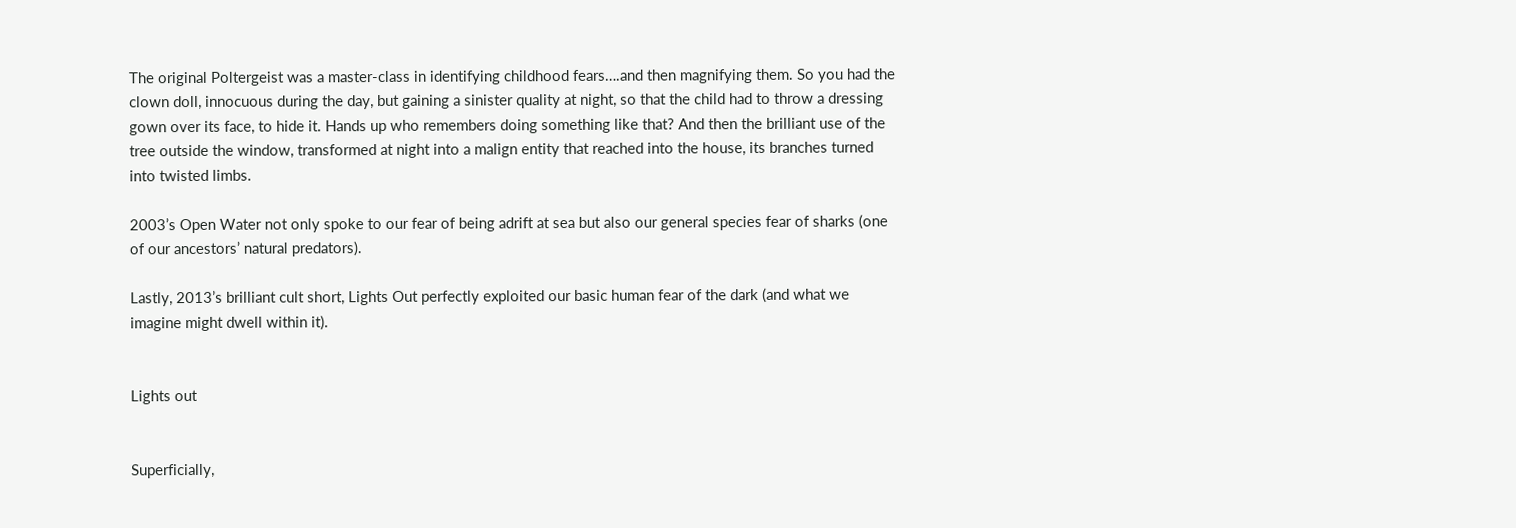The original Poltergeist was a master-class in identifying childhood fears….and then magnifying them. So you had the clown doll, innocuous during the day, but gaining a sinister quality at night, so that the child had to throw a dressing gown over its face, to hide it. Hands up who remembers doing something like that? And then the brilliant use of the tree outside the window, transformed at night into a malign entity that reached into the house, its branches turned into twisted limbs.

2003’s Open Water not only spoke to our fear of being adrift at sea but also our general species fear of sharks (one of our ancestors’ natural predators).

Lastly, 2013’s brilliant cult short, Lights Out perfectly exploited our basic human fear of the dark (and what we imagine might dwell within it).


Lights out


Superficially,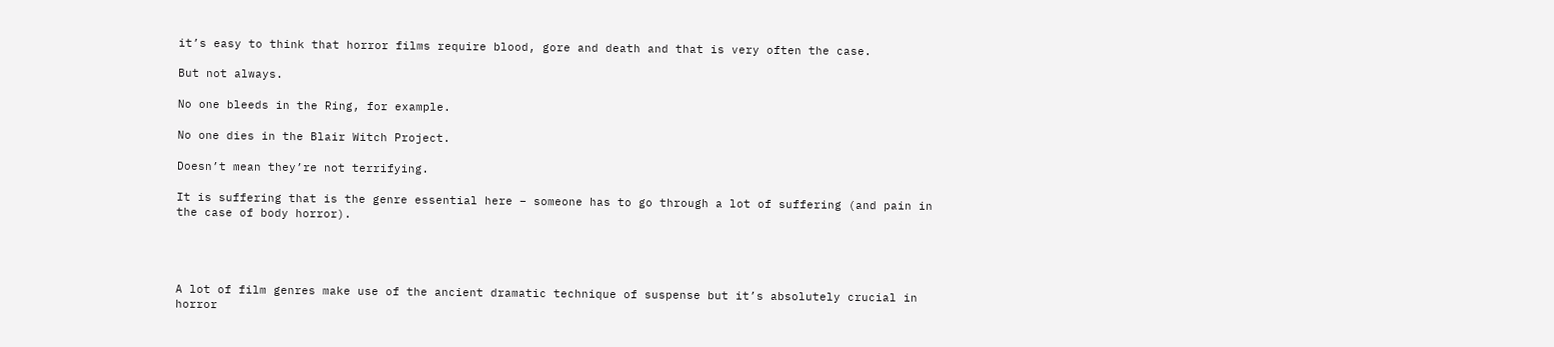it’s easy to think that horror films require blood, gore and death and that is very often the case.

But not always.

No one bleeds in the Ring, for example.

No one dies in the Blair Witch Project.

Doesn’t mean they’re not terrifying.

It is suffering that is the genre essential here – someone has to go through a lot of suffering (and pain in the case of body horror).




A lot of film genres make use of the ancient dramatic technique of suspense but it’s absolutely crucial in horror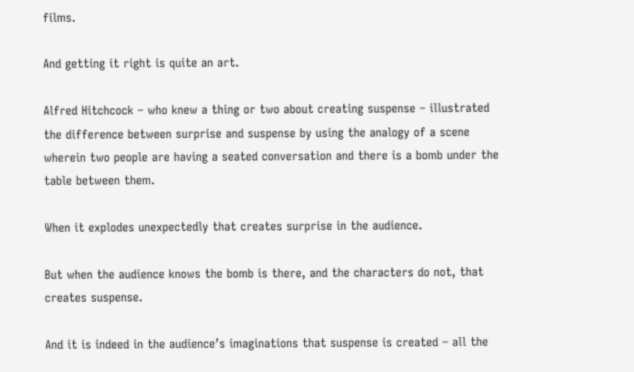films.

And getting it right is quite an art.

Alfred Hitchcock – who knew a thing or two about creating suspense – illustrated the difference between surprise and suspense by using the analogy of a scene wherein two people are having a seated conversation and there is a bomb under the table between them.

When it explodes unexpectedly that creates surprise in the audience.

But when the audience knows the bomb is there, and the characters do not, that creates suspense.

And it is indeed in the audience’s imaginations that suspense is created – all the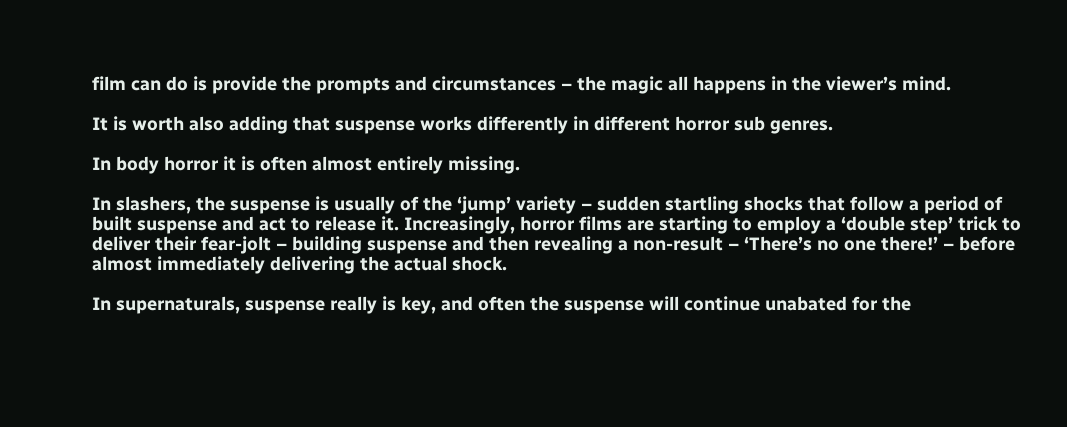film can do is provide the prompts and circumstances – the magic all happens in the viewer’s mind.

It is worth also adding that suspense works differently in different horror sub genres.

In body horror it is often almost entirely missing.

In slashers, the suspense is usually of the ‘jump’ variety – sudden startling shocks that follow a period of built suspense and act to release it. Increasingly, horror films are starting to employ a ‘double step’ trick to deliver their fear-jolt – building suspense and then revealing a non-result – ‘There’s no one there!’ – before almost immediately delivering the actual shock.

In supernaturals, suspense really is key, and often the suspense will continue unabated for the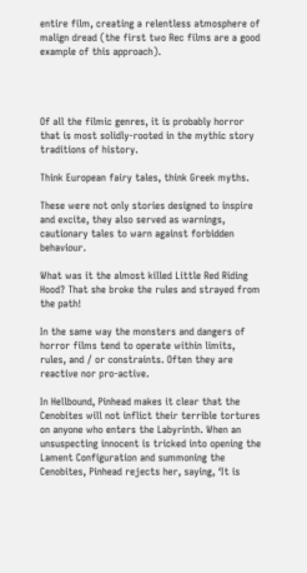entire film, creating a relentless atmosphere of malign dread (the first two Rec films are a good example of this approach).




Of all the filmic genres, it is probably horror that is most solidly-rooted in the mythic story traditions of history.

Think European fairy tales, think Greek myths.

These were not only stories designed to inspire and excite, they also served as warnings, cautionary tales to warn against forbidden behaviour.

What was it the almost killed Little Red Riding Hood? That she broke the rules and strayed from the path!

In the same way the monsters and dangers of horror films tend to operate within limits, rules, and / or constraints. Often they are reactive nor pro-active.

In Hellbound, Pinhead makes it clear that the Cenobites will not inflict their terrible tortures on anyone who enters the Labyrinth. When an unsuspecting innocent is tricked into opening the Lament Configuration and summoning the Cenobites, Pinhead rejects her, saying, ‘It is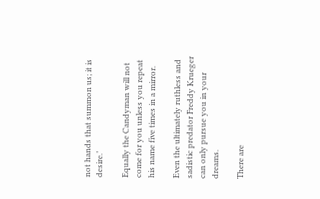not hands that summon us; it is desire.’

Equally the Candyman will not come for you unless you repeat his name five times in a mirror.

Even the ultimately ruthless and sadistic predator Freddy Krueger can only pursue you in your dreams.

There are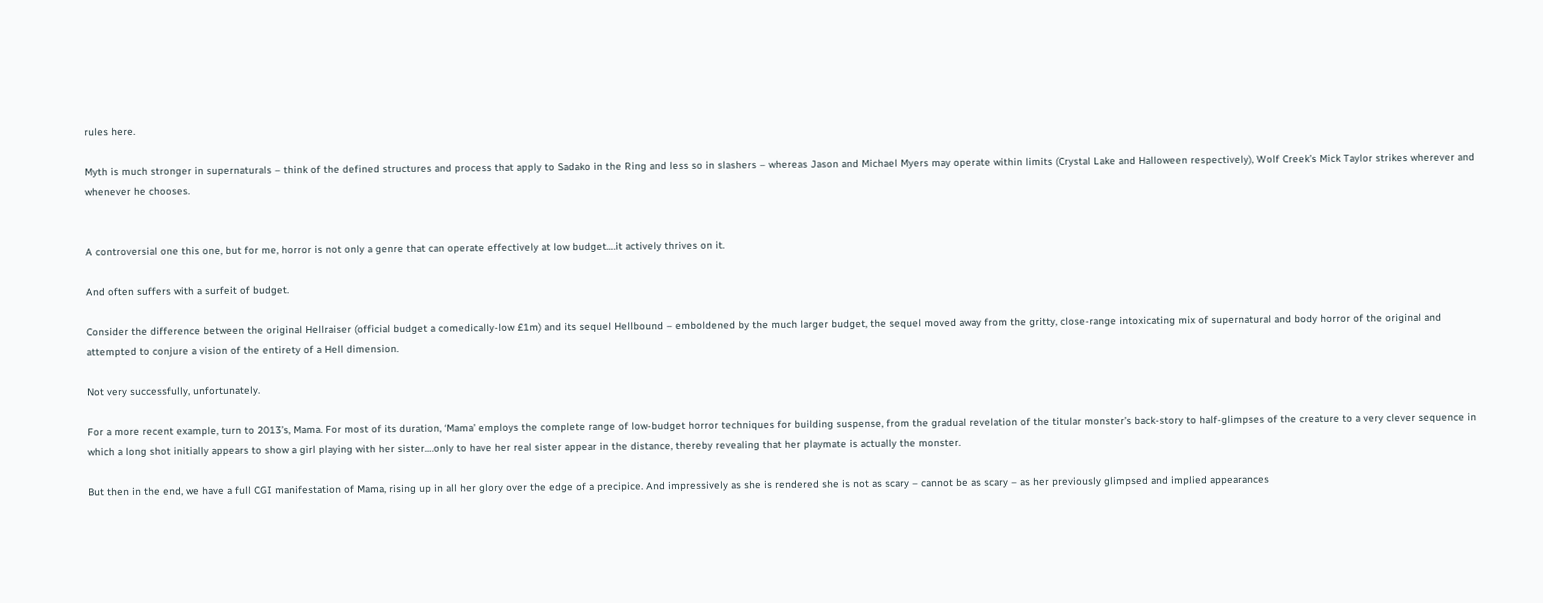rules here.

Myth is much stronger in supernaturals – think of the defined structures and process that apply to Sadako in the Ring and less so in slashers – whereas Jason and Michael Myers may operate within limits (Crystal Lake and Halloween respectively), Wolf Creek’s Mick Taylor strikes wherever and whenever he chooses.


A controversial one this one, but for me, horror is not only a genre that can operate effectively at low budget….it actively thrives on it.

And often suffers with a surfeit of budget.

Consider the difference between the original Hellraiser (official budget a comedically-low £1m) and its sequel Hellbound – emboldened by the much larger budget, the sequel moved away from the gritty, close-range intoxicating mix of supernatural and body horror of the original and attempted to conjure a vision of the entirety of a Hell dimension.

Not very successfully, unfortunately.

For a more recent example, turn to 2013’s, Mama. For most of its duration, ‘Mama’ employs the complete range of low-budget horror techniques for building suspense, from the gradual revelation of the titular monster’s back-story to half-glimpses of the creature to a very clever sequence in which a long shot initially appears to show a girl playing with her sister….only to have her real sister appear in the distance, thereby revealing that her playmate is actually the monster.

But then in the end, we have a full CGI manifestation of Mama, rising up in all her glory over the edge of a precipice. And impressively as she is rendered she is not as scary – cannot be as scary – as her previously glimpsed and implied appearances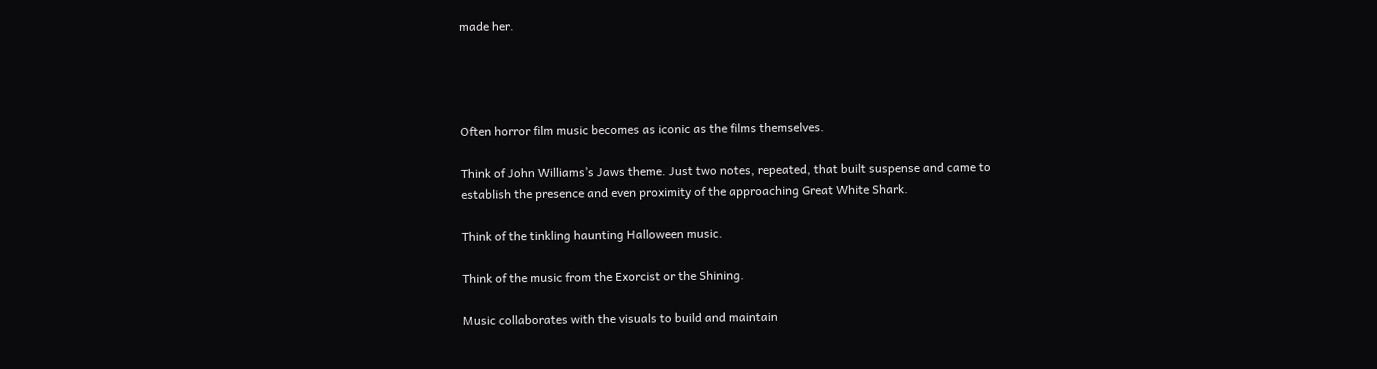made her.




Often horror film music becomes as iconic as the films themselves.

Think of John Williams’s Jaws theme. Just two notes, repeated, that built suspense and came to establish the presence and even proximity of the approaching Great White Shark.

Think of the tinkling haunting Halloween music.

Think of the music from the Exorcist or the Shining.

Music collaborates with the visuals to build and maintain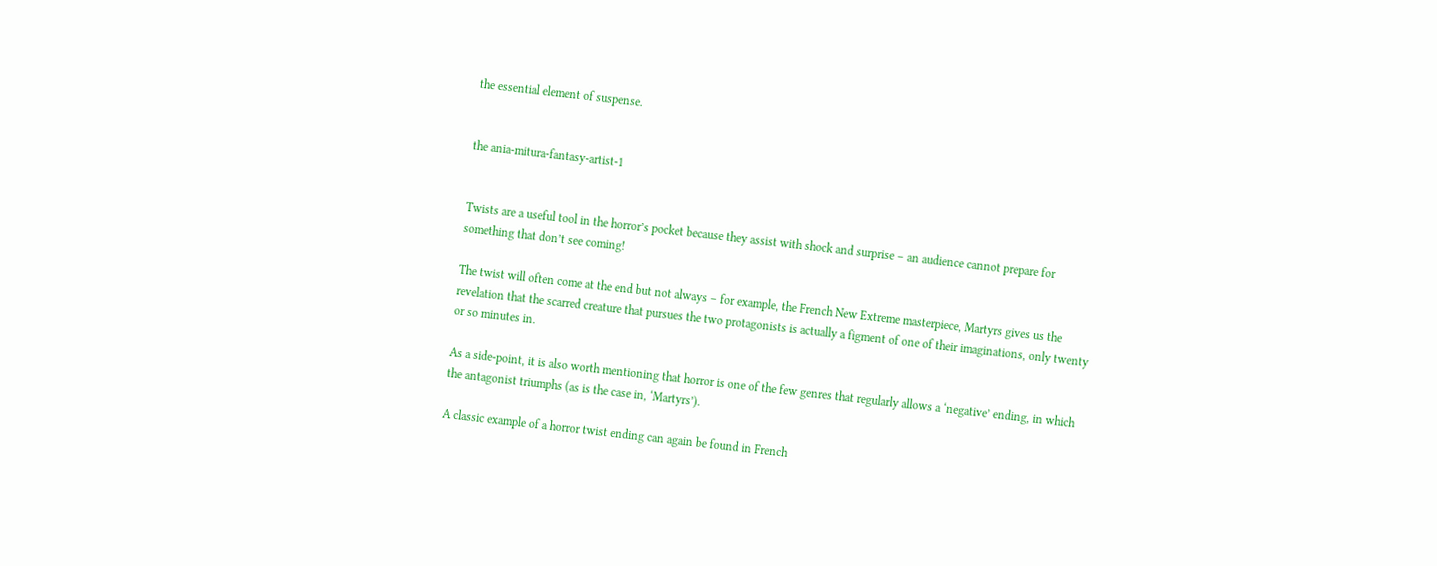the essential element of suspense.


the ania-mitura-fantasy-artist-1


Twists are a useful tool in the horror’s pocket because they assist with shock and surprise – an audience cannot prepare for something that don’t see coming!

The twist will often come at the end but not always – for example, the French New Extreme masterpiece, Martyrs gives us the revelation that the scarred creature that pursues the two protagonists is actually a figment of one of their imaginations, only twenty or so minutes in.

As a side-point, it is also worth mentioning that horror is one of the few genres that regularly allows a ‘negative’ ending, in which the antagonist triumphs (as is the case in, ‘Martyrs’).

A classic example of a horror twist ending can again be found in French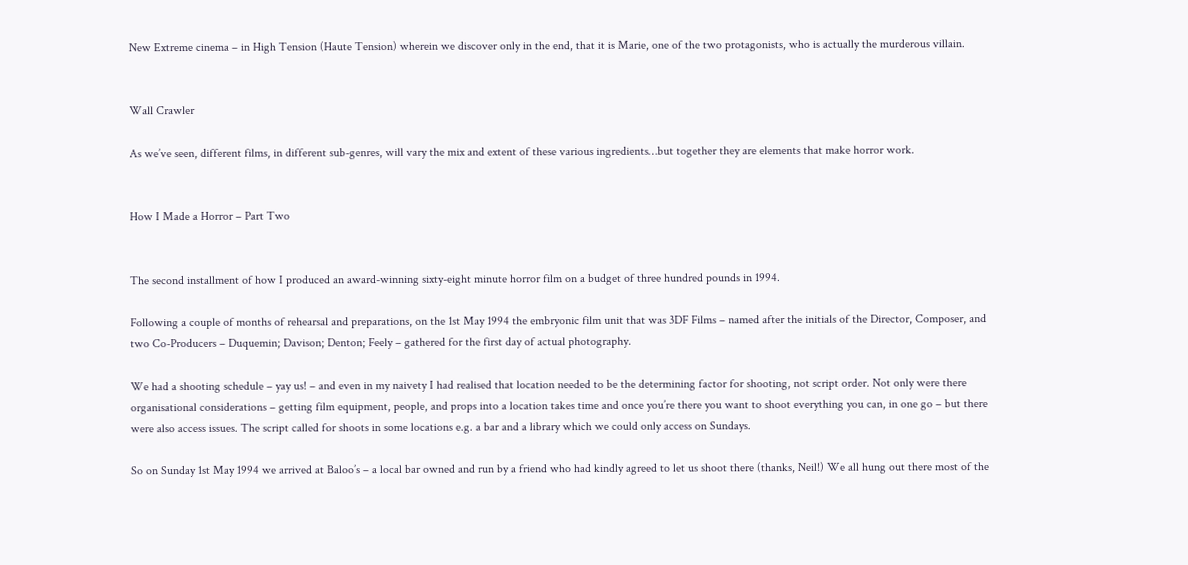New Extreme cinema – in High Tension (Haute Tension) wherein we discover only in the end, that it is Marie, one of the two protagonists, who is actually the murderous villain.


Wall Crawler

As we’ve seen, different films, in different sub-genres, will vary the mix and extent of these various ingredients…but together they are elements that make horror work.


How I Made a Horror – Part Two


The second installment of how I produced an award-winning sixty-eight minute horror film on a budget of three hundred pounds in 1994.

Following a couple of months of rehearsal and preparations, on the 1st May 1994 the embryonic film unit that was 3DF Films – named after the initials of the Director, Composer, and two Co-Producers – Duquemin; Davison; Denton; Feely – gathered for the first day of actual photography.

We had a shooting schedule – yay us! – and even in my naivety I had realised that location needed to be the determining factor for shooting, not script order. Not only were there organisational considerations – getting film equipment, people, and props into a location takes time and once you’re there you want to shoot everything you can, in one go – but there were also access issues. The script called for shoots in some locations e.g. a bar and a library which we could only access on Sundays.

So on Sunday 1st May 1994 we arrived at Baloo’s – a local bar owned and run by a friend who had kindly agreed to let us shoot there (thanks, Neil!) We all hung out there most of the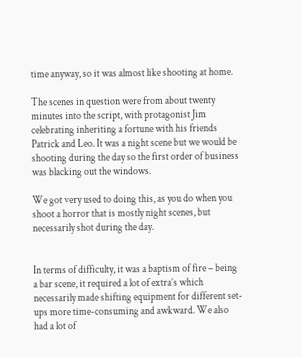time anyway, so it was almost like shooting at home.

The scenes in question were from about twenty minutes into the script, with protagonist Jim celebrating inheriting a fortune with his friends Patrick and Leo. It was a night scene but we would be shooting during the day so the first order of business was blacking out the windows.

We got very used to doing this, as you do when you shoot a horror that is mostly night scenes, but necessarily shot during the day.


In terms of difficulty, it was a baptism of fire – being a bar scene, it required a lot of extra’s which necessarily made shifting equipment for different set-ups more time-consuming and awkward. We also had a lot of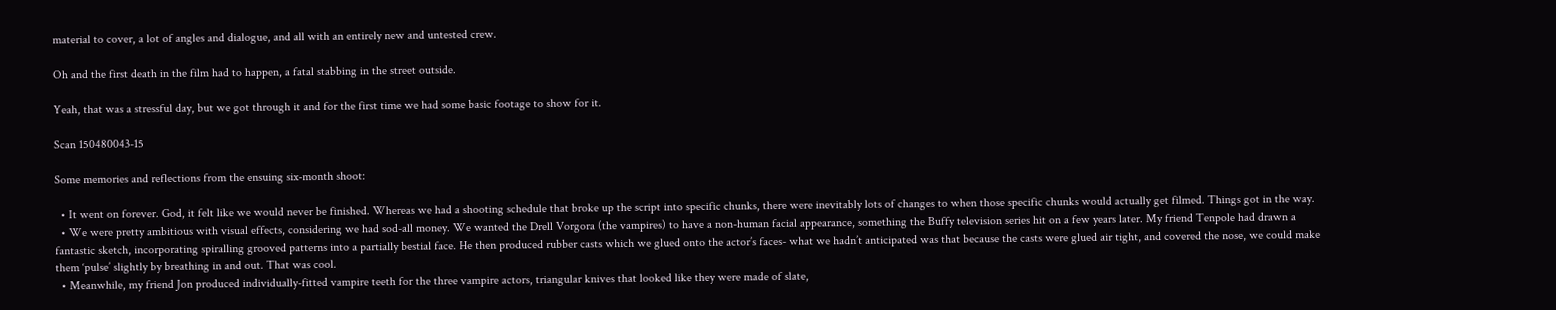material to cover, a lot of angles and dialogue, and all with an entirely new and untested crew.

Oh and the first death in the film had to happen, a fatal stabbing in the street outside.

Yeah, that was a stressful day, but we got through it and for the first time we had some basic footage to show for it.

Scan 150480043-15

Some memories and reflections from the ensuing six-month shoot:

  • It went on forever. God, it felt like we would never be finished. Whereas we had a shooting schedule that broke up the script into specific chunks, there were inevitably lots of changes to when those specific chunks would actually get filmed. Things got in the way.
  • We were pretty ambitious with visual effects, considering we had sod-all money. We wanted the Drell Vorgora (the vampires) to have a non-human facial appearance, something the Buffy television series hit on a few years later. My friend Tenpole had drawn a fantastic sketch, incorporating spiralling grooved patterns into a partially bestial face. He then produced rubber casts which we glued onto the actor’s faces- what we hadn’t anticipated was that because the casts were glued air tight, and covered the nose, we could make them ‘pulse’ slightly by breathing in and out. That was cool.
  • Meanwhile, my friend Jon produced individually-fitted vampire teeth for the three vampire actors, triangular knives that looked like they were made of slate,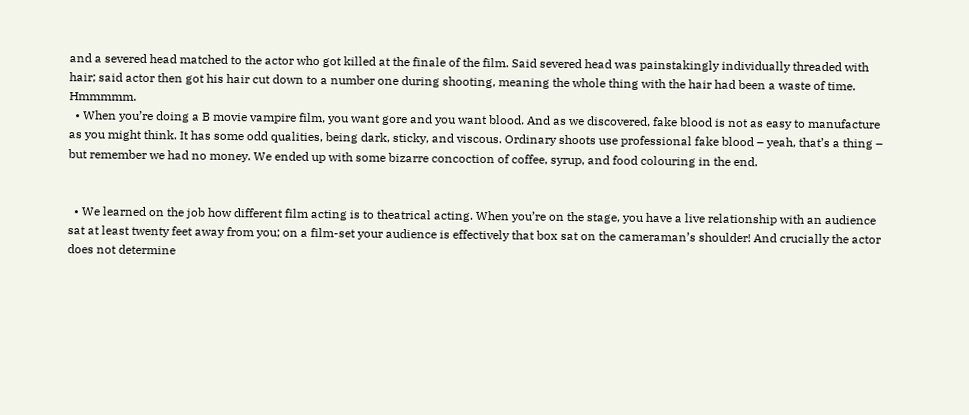and a severed head matched to the actor who got killed at the finale of the film. Said severed head was painstakingly individually threaded with hair; said actor then got his hair cut down to a number one during shooting, meaning the whole thing with the hair had been a waste of time. Hmmmmm.
  • When you’re doing a B movie vampire film, you want gore and you want blood. And as we discovered, fake blood is not as easy to manufacture as you might think. It has some odd qualities, being dark, sticky, and viscous. Ordinary shoots use professional fake blood – yeah, that’s a thing – but remember we had no money. We ended up with some bizarre concoction of coffee, syrup, and food colouring in the end.


  • We learned on the job how different film acting is to theatrical acting. When you’re on the stage, you have a live relationship with an audience sat at least twenty feet away from you; on a film-set your audience is effectively that box sat on the cameraman’s shoulder! And crucially the actor does not determine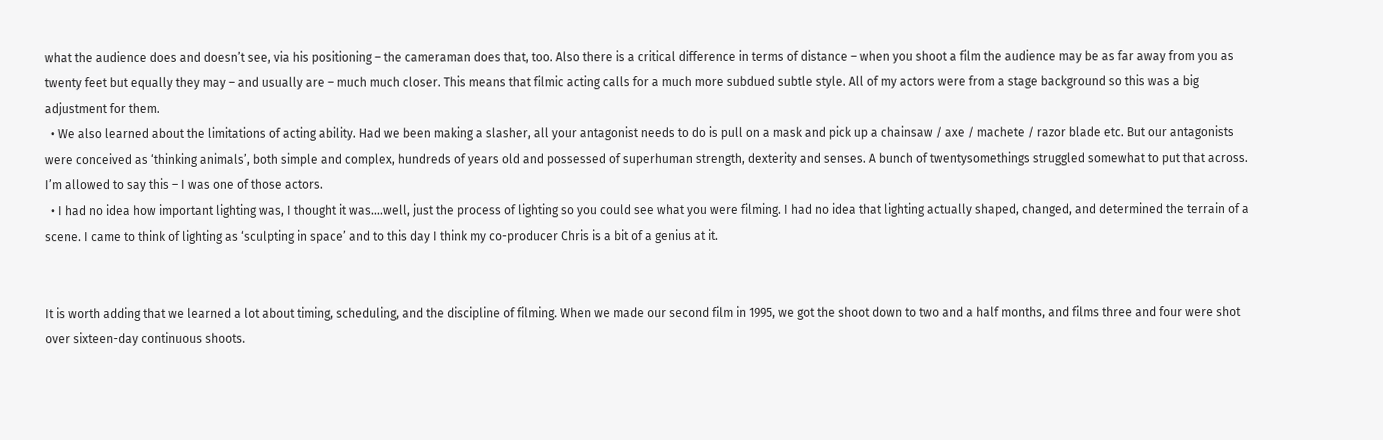what the audience does and doesn’t see, via his positioning – the cameraman does that, too. Also there is a critical difference in terms of distance – when you shoot a film the audience may be as far away from you as twenty feet but equally they may – and usually are – much much closer. This means that filmic acting calls for a much more subdued subtle style. All of my actors were from a stage background so this was a big adjustment for them.
  • We also learned about the limitations of acting ability. Had we been making a slasher, all your antagonist needs to do is pull on a mask and pick up a chainsaw / axe / machete / razor blade etc. But our antagonists were conceived as ‘thinking animals’, both simple and complex, hundreds of years old and possessed of superhuman strength, dexterity and senses. A bunch of twentysomethings struggled somewhat to put that across. I’m allowed to say this – I was one of those actors.
  • I had no idea how important lighting was, I thought it was….well, just the process of lighting so you could see what you were filming. I had no idea that lighting actually shaped, changed, and determined the terrain of a scene. I came to think of lighting as ‘sculpting in space’ and to this day I think my co-producer Chris is a bit of a genius at it.


It is worth adding that we learned a lot about timing, scheduling, and the discipline of filming. When we made our second film in 1995, we got the shoot down to two and a half months, and films three and four were shot over sixteen-day continuous shoots.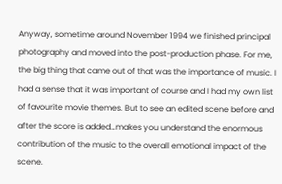Anyway, sometime around November 1994 we finished principal photography and moved into the post-production phase. For me, the big thing that came out of that was the importance of music. I had a sense that it was important of course and I had my own list of favourite movie themes. But to see an edited scene before and after the score is added…makes you understand the enormous contribution of the music to the overall emotional impact of the scene.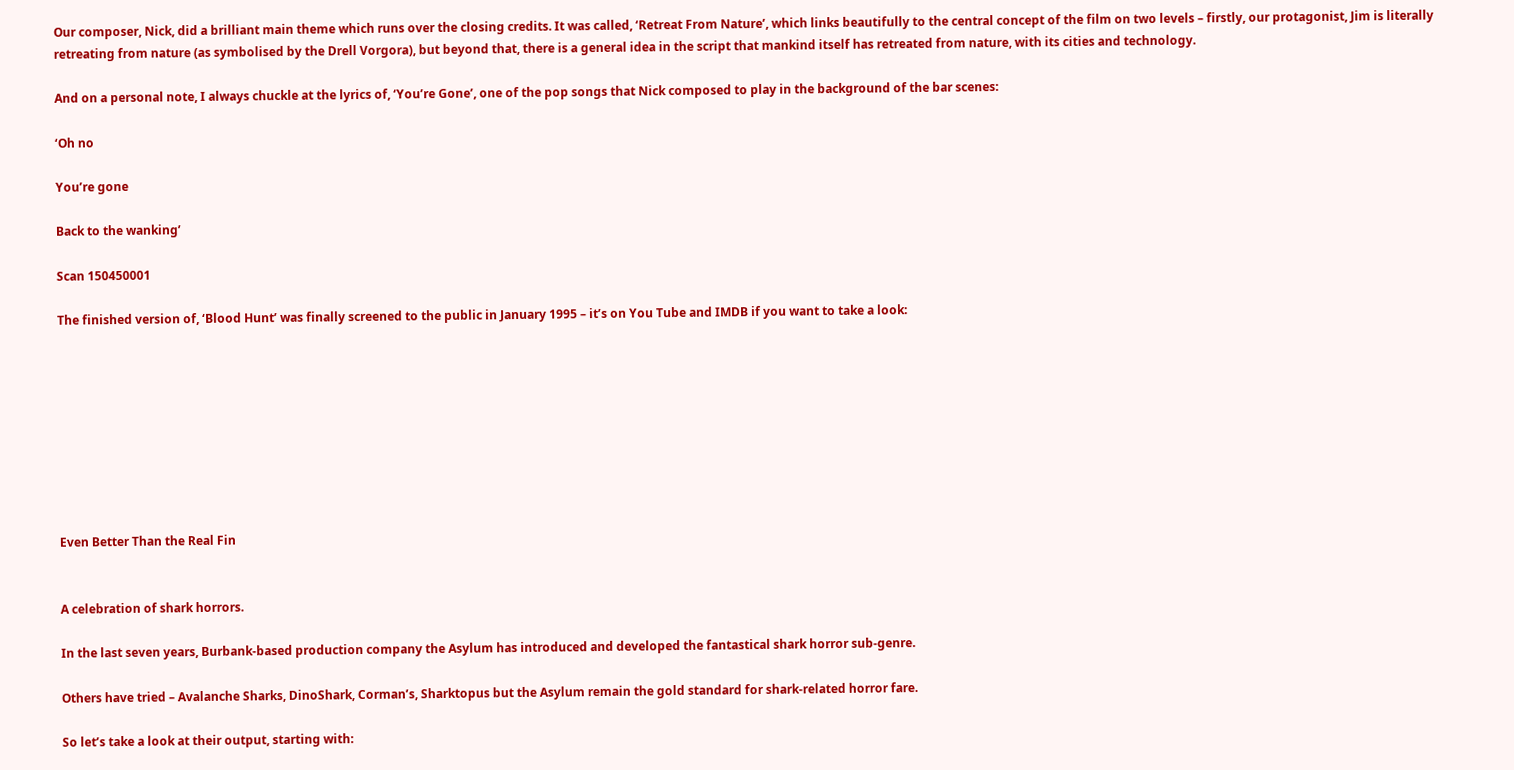Our composer, Nick, did a brilliant main theme which runs over the closing credits. It was called, ‘Retreat From Nature’, which links beautifully to the central concept of the film on two levels – firstly, our protagonist, Jim is literally retreating from nature (as symbolised by the Drell Vorgora), but beyond that, there is a general idea in the script that mankind itself has retreated from nature, with its cities and technology.

And on a personal note, I always chuckle at the lyrics of, ‘You’re Gone’, one of the pop songs that Nick composed to play in the background of the bar scenes:

‘Oh no

You’re gone

Back to the wanking’

Scan 150450001

The finished version of, ‘Blood Hunt’ was finally screened to the public in January 1995 – it’s on You Tube and IMDB if you want to take a look:









Even Better Than the Real Fin


A celebration of shark horrors.

In the last seven years, Burbank-based production company the Asylum has introduced and developed the fantastical shark horror sub-genre.

Others have tried – Avalanche Sharks, DinoShark, Corman’s, Sharktopus but the Asylum remain the gold standard for shark-related horror fare.

So let’s take a look at their output, starting with: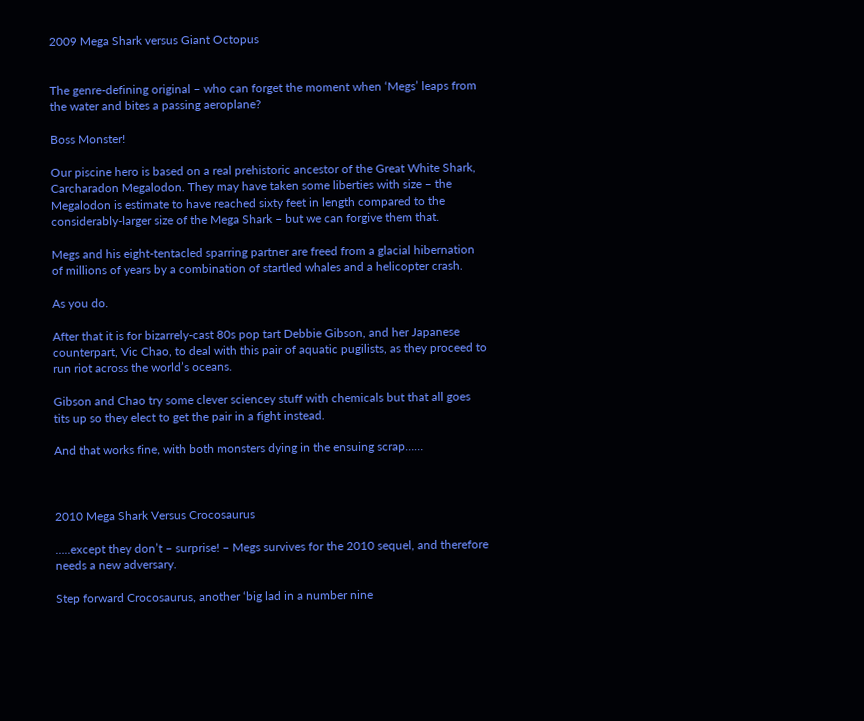2009 Mega Shark versus Giant Octopus


The genre-defining original – who can forget the moment when ‘Megs’ leaps from the water and bites a passing aeroplane?

Boss Monster!

Our piscine hero is based on a real prehistoric ancestor of the Great White Shark, Carcharadon Megalodon. They may have taken some liberties with size – the Megalodon is estimate to have reached sixty feet in length compared to the considerably-larger size of the Mega Shark – but we can forgive them that.

Megs and his eight-tentacled sparring partner are freed from a glacial hibernation of millions of years by a combination of startled whales and a helicopter crash.

As you do.

After that it is for bizarrely-cast 80s pop tart Debbie Gibson, and her Japanese counterpart, Vic Chao, to deal with this pair of aquatic pugilists, as they proceed to run riot across the world’s oceans.

Gibson and Chao try some clever sciencey stuff with chemicals but that all goes tits up so they elect to get the pair in a fight instead.

And that works fine, with both monsters dying in the ensuing scrap……



2010 Mega Shark Versus Crocosaurus

…..except they don’t – surprise! – Megs survives for the 2010 sequel, and therefore needs a new adversary.

Step forward Crocosaurus, another ‘big lad in a number nine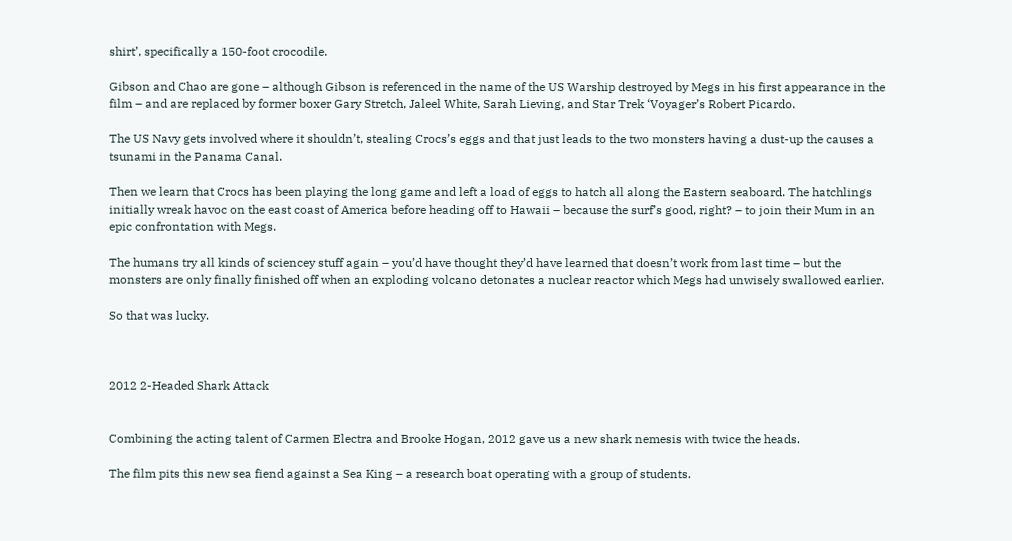shirt’, specifically a 150-foot crocodile.

Gibson and Chao are gone – although Gibson is referenced in the name of the US Warship destroyed by Megs in his first appearance in the film – and are replaced by former boxer Gary Stretch, Jaleel White, Sarah Lieving, and Star Trek ‘Voyager’s Robert Picardo.

The US Navy gets involved where it shouldn’t, stealing Crocs’s eggs and that just leads to the two monsters having a dust-up the causes a tsunami in the Panama Canal.

Then we learn that Crocs has been playing the long game and left a load of eggs to hatch all along the Eastern seaboard. The hatchlings initially wreak havoc on the east coast of America before heading off to Hawaii – because the surf’s good, right? – to join their Mum in an epic confrontation with Megs.

The humans try all kinds of sciencey stuff again – you’d have thought they’d have learned that doesn’t work from last time – but the monsters are only finally finished off when an exploding volcano detonates a nuclear reactor which Megs had unwisely swallowed earlier.

So that was lucky.



2012 2-Headed Shark Attack


Combining the acting talent of Carmen Electra and Brooke Hogan, 2012 gave us a new shark nemesis with twice the heads.

The film pits this new sea fiend against a Sea King – a research boat operating with a group of students.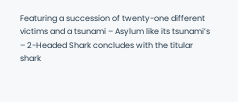Featuring a succession of twenty-one different victims and a tsunami – Asylum like its tsunami’s – 2-Headed Shark concludes with the titular shark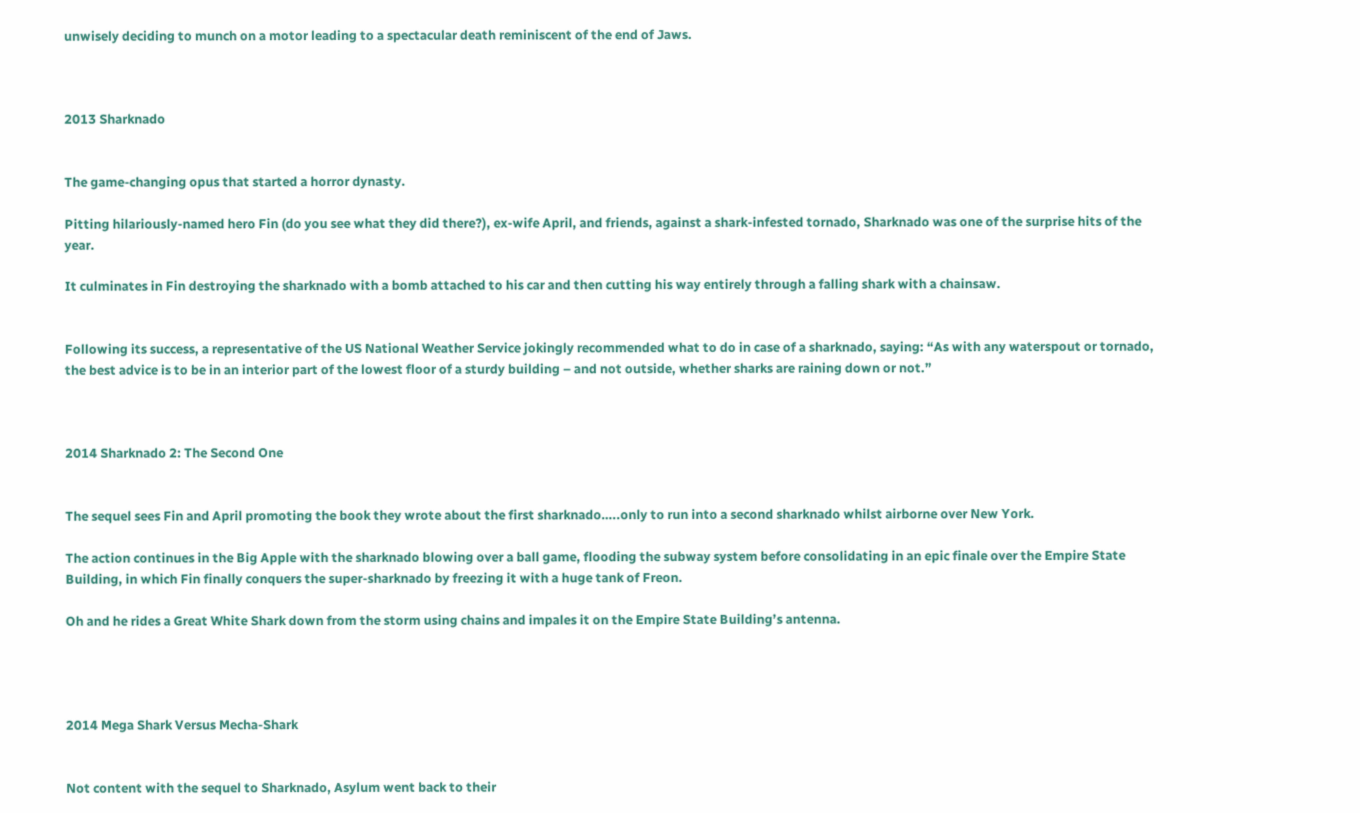unwisely deciding to munch on a motor leading to a spectacular death reminiscent of the end of Jaws.



2013 Sharknado


The game-changing opus that started a horror dynasty.

Pitting hilariously-named hero Fin (do you see what they did there?), ex-wife April, and friends, against a shark-infested tornado, Sharknado was one of the surprise hits of the year.

It culminates in Fin destroying the sharknado with a bomb attached to his car and then cutting his way entirely through a falling shark with a chainsaw.


Following its success, a representative of the US National Weather Service jokingly recommended what to do in case of a sharknado, saying: “As with any waterspout or tornado, the best advice is to be in an interior part of the lowest floor of a sturdy building – and not outside, whether sharks are raining down or not.”



2014 Sharknado 2: The Second One


The sequel sees Fin and April promoting the book they wrote about the first sharknado…..only to run into a second sharknado whilst airborne over New York.

The action continues in the Big Apple with the sharknado blowing over a ball game, flooding the subway system before consolidating in an epic finale over the Empire State Building, in which Fin finally conquers the super-sharknado by freezing it with a huge tank of Freon.

Oh and he rides a Great White Shark down from the storm using chains and impales it on the Empire State Building’s antenna.




2014 Mega Shark Versus Mecha-Shark


Not content with the sequel to Sharknado, Asylum went back to their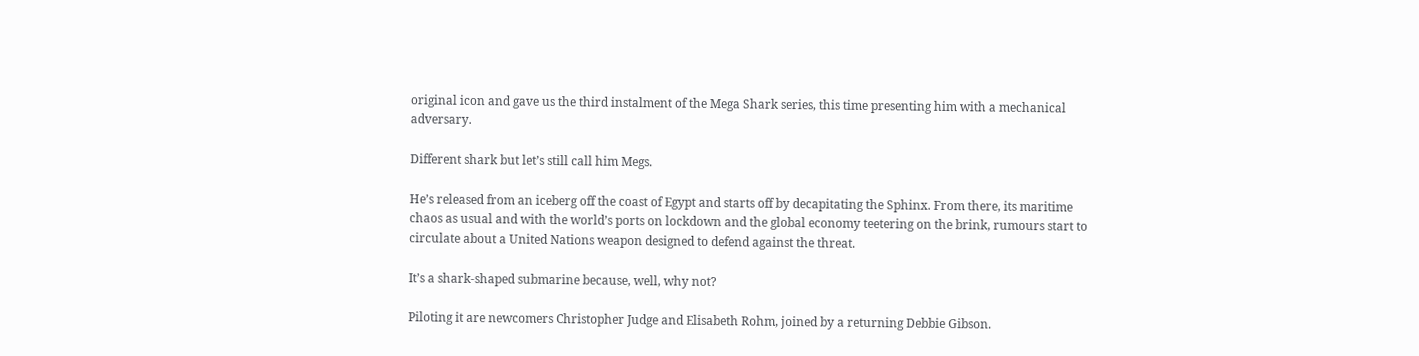original icon and gave us the third instalment of the Mega Shark series, this time presenting him with a mechanical adversary.

Different shark but let’s still call him Megs.

He’s released from an iceberg off the coast of Egypt and starts off by decapitating the Sphinx. From there, its maritime chaos as usual and with the world’s ports on lockdown and the global economy teetering on the brink, rumours start to circulate about a United Nations weapon designed to defend against the threat.

It’s a shark-shaped submarine because, well, why not?

Piloting it are newcomers Christopher Judge and Elisabeth Rohm, joined by a returning Debbie Gibson.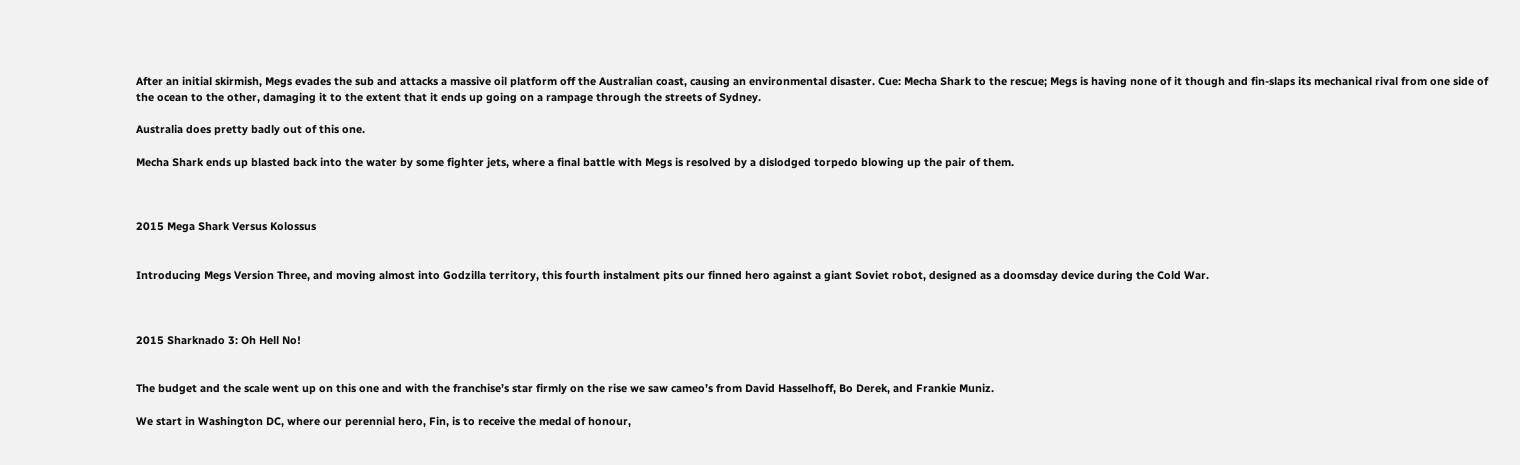After an initial skirmish, Megs evades the sub and attacks a massive oil platform off the Australian coast, causing an environmental disaster. Cue: Mecha Shark to the rescue; Megs is having none of it though and fin-slaps its mechanical rival from one side of the ocean to the other, damaging it to the extent that it ends up going on a rampage through the streets of Sydney.

Australia does pretty badly out of this one.

Mecha Shark ends up blasted back into the water by some fighter jets, where a final battle with Megs is resolved by a dislodged torpedo blowing up the pair of them.



2015 Mega Shark Versus Kolossus


Introducing Megs Version Three, and moving almost into Godzilla territory, this fourth instalment pits our finned hero against a giant Soviet robot, designed as a doomsday device during the Cold War.



2015 Sharknado 3: Oh Hell No!


The budget and the scale went up on this one and with the franchise’s star firmly on the rise we saw cameo’s from David Hasselhoff, Bo Derek, and Frankie Muniz.

We start in Washington DC, where our perennial hero, Fin, is to receive the medal of honour,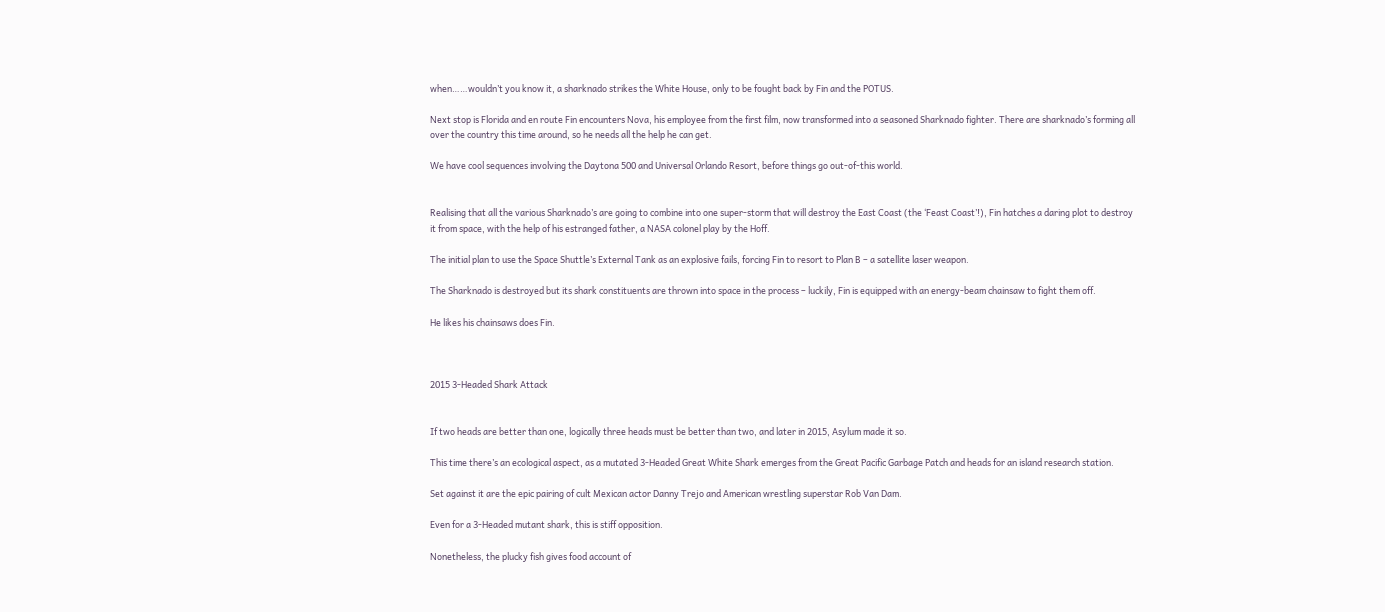when……wouldn’t you know it, a sharknado strikes the White House, only to be fought back by Fin and the POTUS.

Next stop is Florida and en route Fin encounters Nova, his employee from the first film, now transformed into a seasoned Sharknado fighter. There are sharknado’s forming all over the country this time around, so he needs all the help he can get.

We have cool sequences involving the Daytona 500 and Universal Orlando Resort, before things go out-of-this world.


Realising that all the various Sharknado’s are going to combine into one super-storm that will destroy the East Coast (the ‘Feast Coast’!), Fin hatches a daring plot to destroy it from space, with the help of his estranged father, a NASA colonel play by the Hoff.

The initial plan to use the Space Shuttle’s External Tank as an explosive fails, forcing Fin to resort to Plan B – a satellite laser weapon.

The Sharknado is destroyed but its shark constituents are thrown into space in the process – luckily, Fin is equipped with an energy-beam chainsaw to fight them off.

He likes his chainsaws does Fin.



2015 3-Headed Shark Attack


If two heads are better than one, logically three heads must be better than two, and later in 2015, Asylum made it so.

This time there’s an ecological aspect, as a mutated 3-Headed Great White Shark emerges from the Great Pacific Garbage Patch and heads for an island research station.

Set against it are the epic pairing of cult Mexican actor Danny Trejo and American wrestling superstar Rob Van Dam.

Even for a 3-Headed mutant shark, this is stiff opposition.

Nonetheless, the plucky fish gives food account of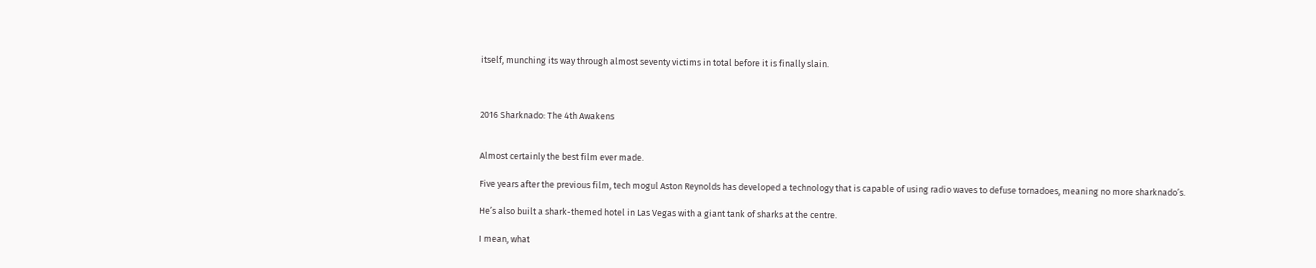itself, munching its way through almost seventy victims in total before it is finally slain.



2016 Sharknado: The 4th Awakens


Almost certainly the best film ever made.

Five years after the previous film, tech mogul Aston Reynolds has developed a technology that is capable of using radio waves to defuse tornadoes, meaning no more sharknado’s.

He’s also built a shark-themed hotel in Las Vegas with a giant tank of sharks at the centre.

I mean, what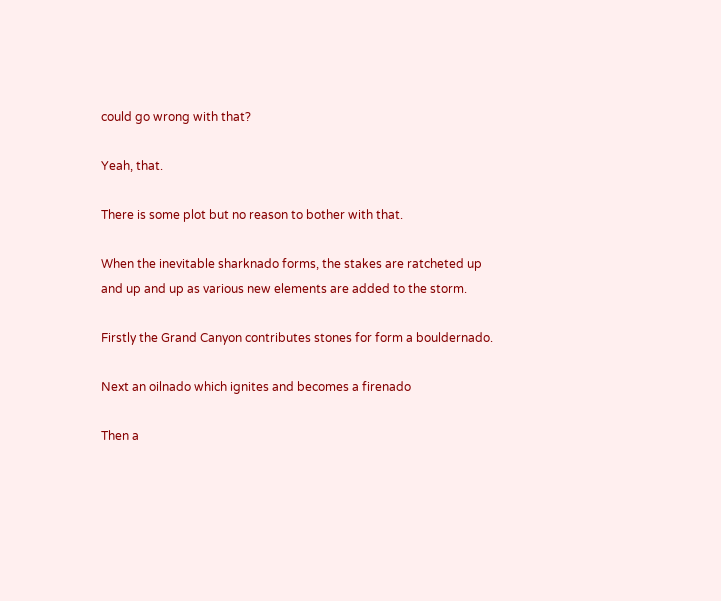could go wrong with that?

Yeah, that.

There is some plot but no reason to bother with that.

When the inevitable sharknado forms, the stakes are ratcheted up and up and up as various new elements are added to the storm.

Firstly the Grand Canyon contributes stones for form a bouldernado.

Next an oilnado which ignites and becomes a firenado

Then a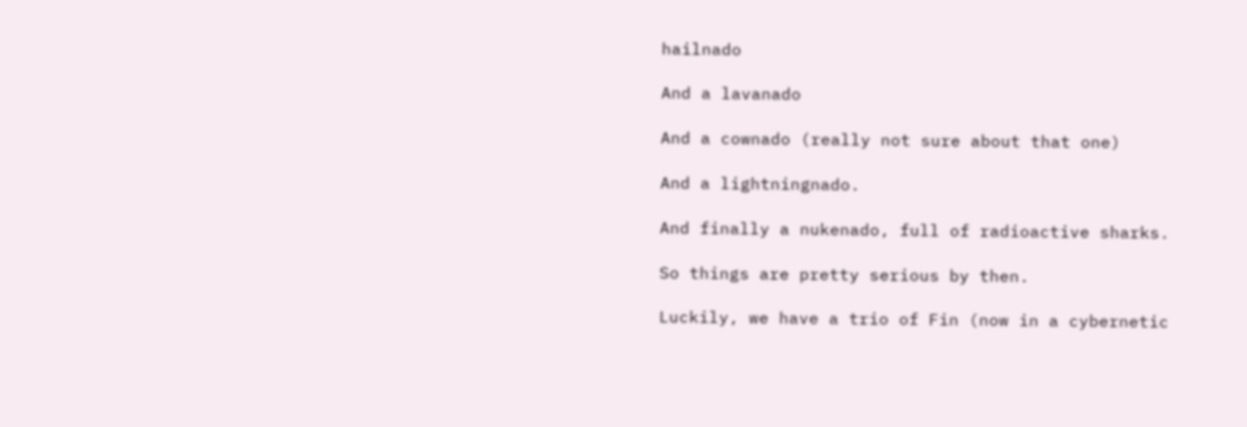hailnado

And a lavanado

And a cownado (really not sure about that one)

And a lightningnado.

And finally a nukenado, full of radioactive sharks.

So things are pretty serious by then.

Luckily, we have a trio of Fin (now in a cybernetic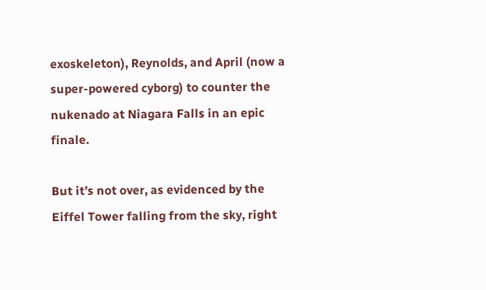exoskeleton), Reynolds, and April (now a super-powered cyborg) to counter the nukenado at Niagara Falls in an epic finale.

But it’s not over, as evidenced by the Eiffel Tower falling from the sky, right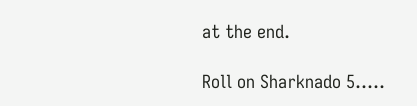at the end.

Roll on Sharknado 5…..